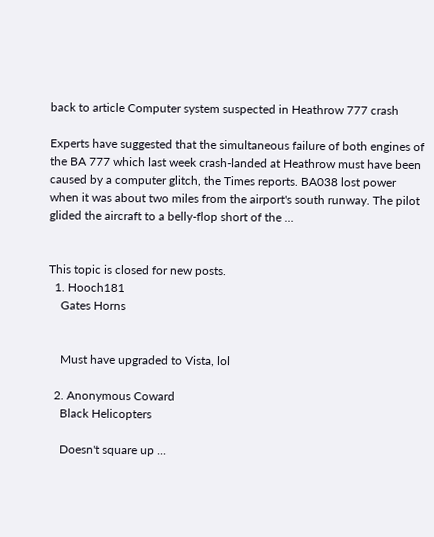back to article Computer system suspected in Heathrow 777 crash

Experts have suggested that the simultaneous failure of both engines of the BA 777 which last week crash-landed at Heathrow must have been caused by a computer glitch, the Times reports. BA038 lost power when it was about two miles from the airport's south runway. The pilot glided the aircraft to a belly-flop short of the …


This topic is closed for new posts.
  1. Hooch181
    Gates Horns


    Must have upgraded to Vista, lol

  2. Anonymous Coward
    Black Helicopters

    Doesn't square up ...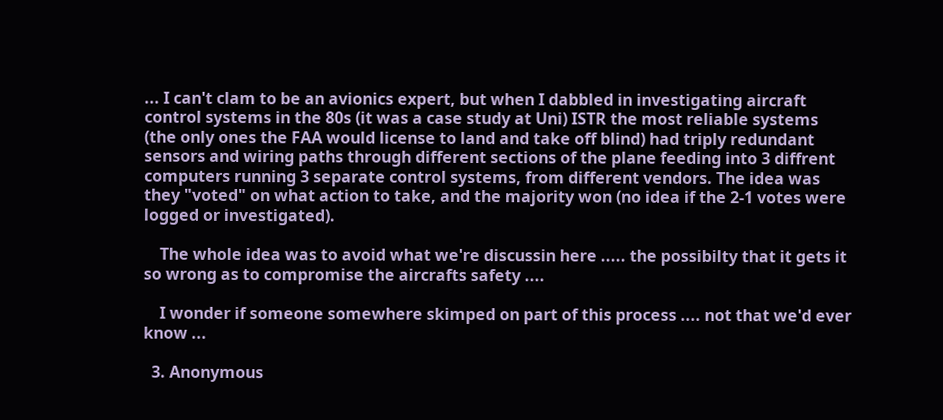... I can't clam to be an avionics expert, but when I dabbled in investigating aircraft control systems in the 80s (it was a case study at Uni) ISTR the most reliable systems (the only ones the FAA would license to land and take off blind) had triply redundant sensors and wiring paths through different sections of the plane feeding into 3 diffrent computers running 3 separate control systems, from different vendors. The idea was they "voted" on what action to take, and the majority won (no idea if the 2-1 votes were logged or investigated).

    The whole idea was to avoid what we're discussin here ..... the possibilty that it gets it so wrong as to compromise the aircrafts safety ....

    I wonder if someone somewhere skimped on part of this process .... not that we'd ever know ...

  3. Anonymous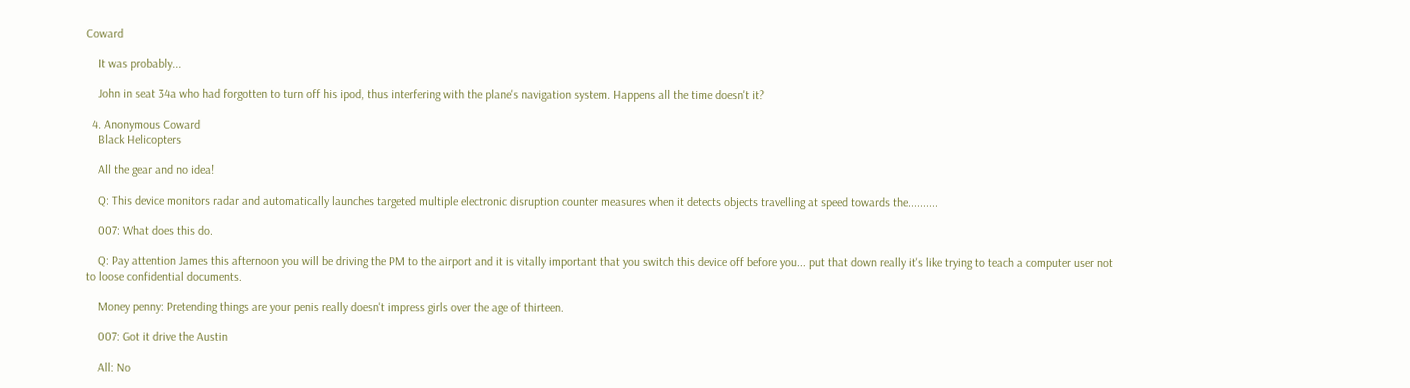Coward

    It was probably...

    John in seat 34a who had forgotten to turn off his ipod, thus interfering with the plane's navigation system. Happens all the time doesn't it?

  4. Anonymous Coward
    Black Helicopters

    All the gear and no idea!

    Q: This device monitors radar and automatically launches targeted multiple electronic disruption counter measures when it detects objects travelling at speed towards the..........

    007: What does this do.

    Q: Pay attention James this afternoon you will be driving the PM to the airport and it is vitally important that you switch this device off before you... put that down really it's like trying to teach a computer user not to loose confidential documents.

    Money penny: Pretending things are your penis really doesn't impress girls over the age of thirteen.

    007: Got it drive the Austin

    All: No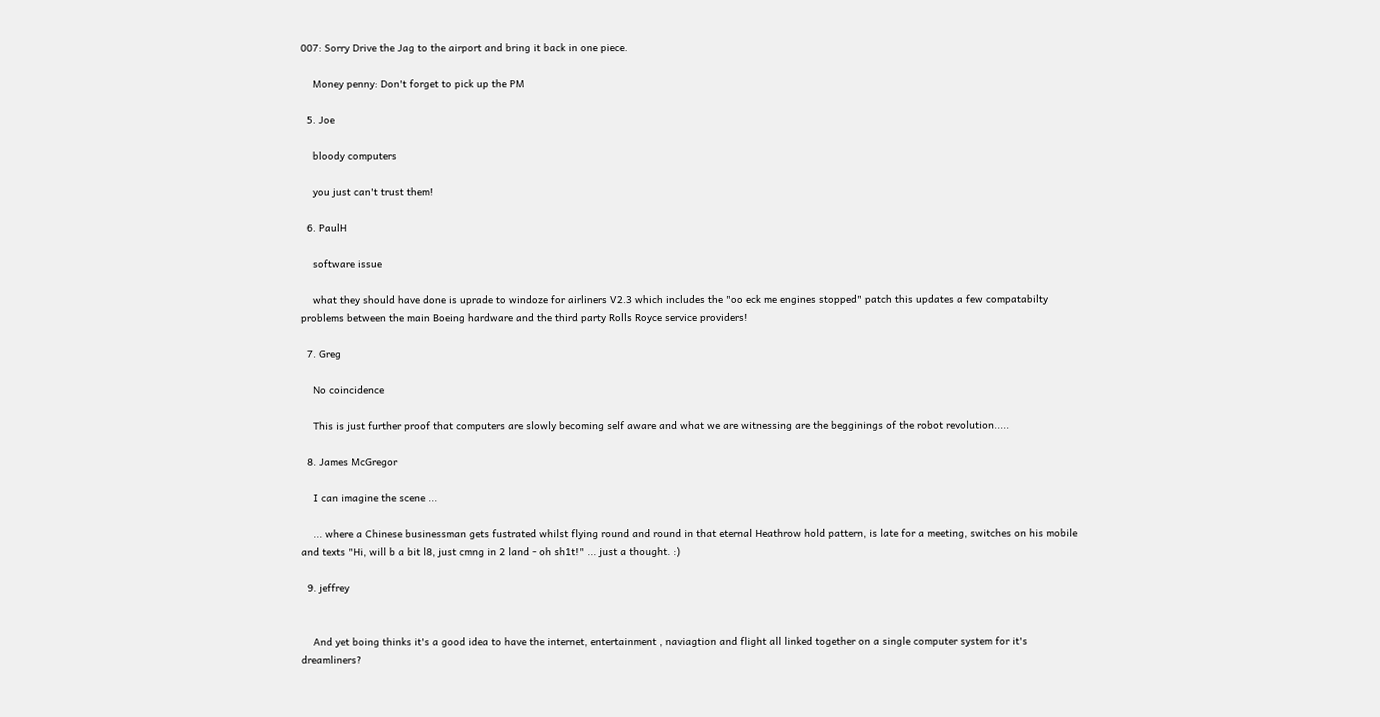007: Sorry Drive the Jag to the airport and bring it back in one piece.

    Money penny: Don't forget to pick up the PM

  5. Joe

    bloody computers

    you just can't trust them!

  6. PaulH

    software issue

    what they should have done is uprade to windoze for airliners V2.3 which includes the "oo eck me engines stopped" patch this updates a few compatabilty problems between the main Boeing hardware and the third party Rolls Royce service providers!

  7. Greg

    No coincidence

    This is just further proof that computers are slowly becoming self aware and what we are witnessing are the begginings of the robot revolution.....

  8. James McGregor

    I can imagine the scene ...

    ... where a Chinese businessman gets fustrated whilst flying round and round in that eternal Heathrow hold pattern, is late for a meeting, switches on his mobile and texts "Hi, will b a bit l8, just cmng in 2 land - oh sh1t!" ... just a thought. :)

  9. jeffrey


    And yet boing thinks it's a good idea to have the internet, entertainment , naviagtion and flight all linked together on a single computer system for it's dreamliners?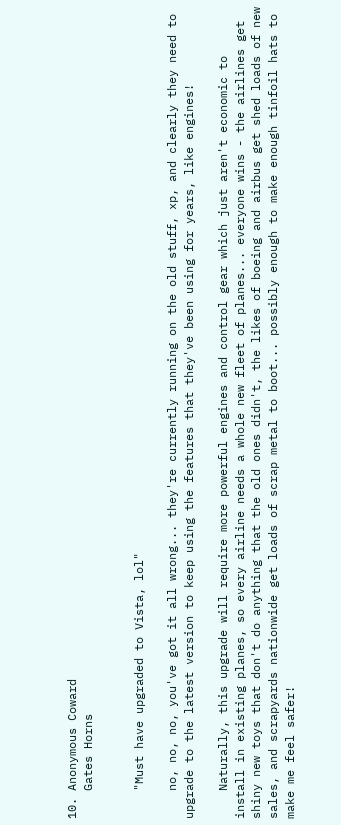10. Anonymous Coward
    Gates Horns


    "Must have upgraded to Vista, lol"

    no, no, no, you've got it all wrong... they're currently running on the old stuff, xp, and clearly they need to upgrade to the latest version to keep using the features that they've been using for years, like engines!

    Naturally, this upgrade will require more powerful engines and control gear which just aren't economic to install in existing planes, so every airline needs a whole new fleet of planes... everyone wins - the airlines get shiny new toys that don't do anything that the old ones didn't, the likes of boeing and airbus get shed loads of new sales, and scrapyards nationwide get loads of scrap metal to boot... possibly enough to make enough tinfoil hats to make me feel safer!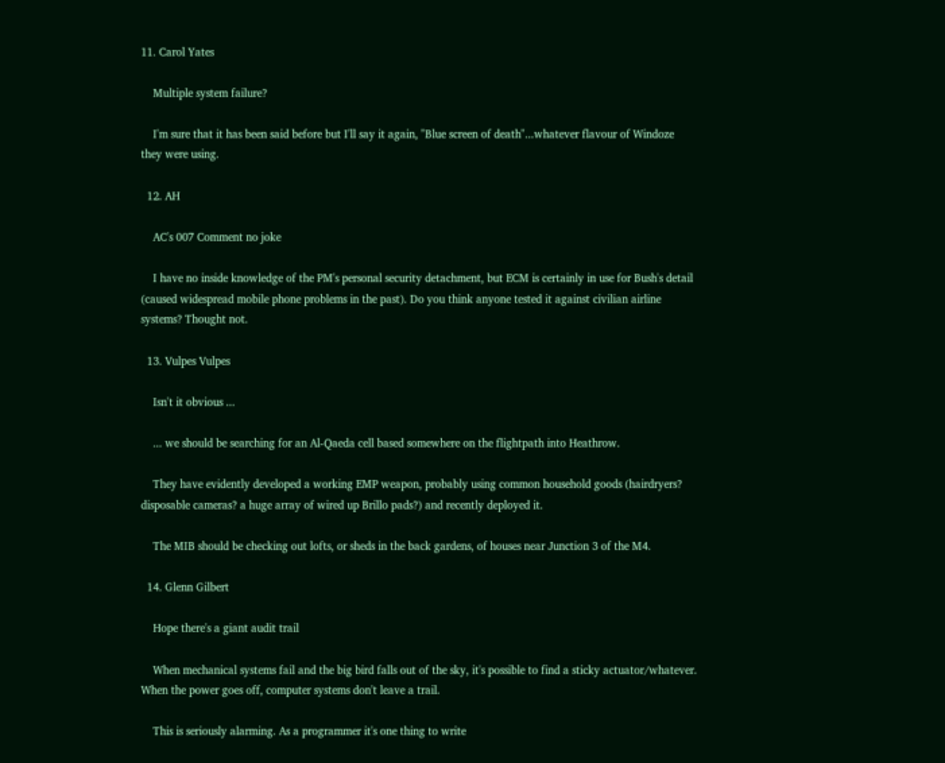11. Carol Yates

    Multiple system failure?

    I'm sure that it has been said before but I'll say it again, "Blue screen of death"...whatever flavour of Windoze they were using.

  12. AH

    AC's 007 Comment no joke

    I have no inside knowledge of the PM's personal security detachment, but ECM is certainly in use for Bush's detail (caused widespread mobile phone problems in the past). Do you think anyone tested it against civilian airline systems? Thought not.

  13. Vulpes Vulpes

    Isn't it obvious ...

    ... we should be searching for an Al-Qaeda cell based somewhere on the flightpath into Heathrow.

    They have evidently developed a working EMP weapon, probably using common household goods (hairdryers? disposable cameras? a huge array of wired up Brillo pads?) and recently deployed it.

    The MIB should be checking out lofts, or sheds in the back gardens, of houses near Junction 3 of the M4.

  14. Glenn Gilbert

    Hope there's a giant audit trail

    When mechanical systems fail and the big bird falls out of the sky, it's possible to find a sticky actuator/whatever. When the power goes off, computer systems don't leave a trail.

    This is seriously alarming. As a programmer it's one thing to write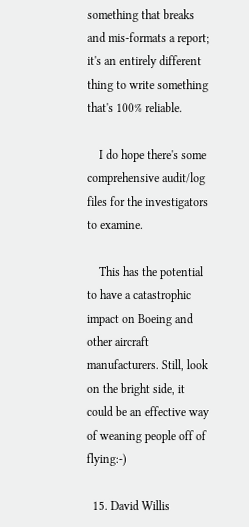something that breaks and mis-formats a report; it's an entirely different thing to write something that's 100% reliable.

    I do hope there's some comprehensive audit/log files for the investigators to examine.

    This has the potential to have a catastrophic impact on Boeing and other aircraft manufacturers. Still, look on the bright side, it could be an effective way of weaning people off of flying:-)

  15. David Willis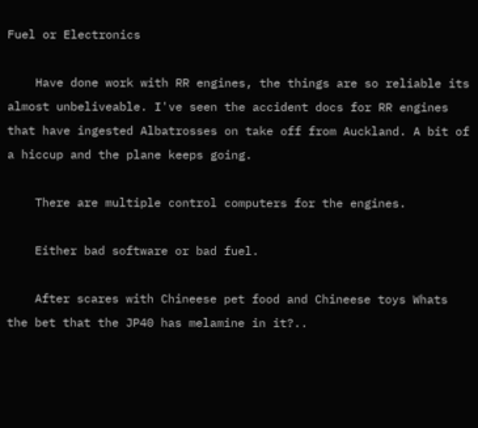Fuel or Electronics

    Have done work with RR engines, the things are so reliable its almost unbeliveable. I've seen the accident docs for RR engines that have ingested Albatrosses on take off from Auckland. A bit of a hiccup and the plane keeps going.

    There are multiple control computers for the engines.

    Either bad software or bad fuel.

    After scares with Chineese pet food and Chineese toys Whats the bet that the JP40 has melamine in it?..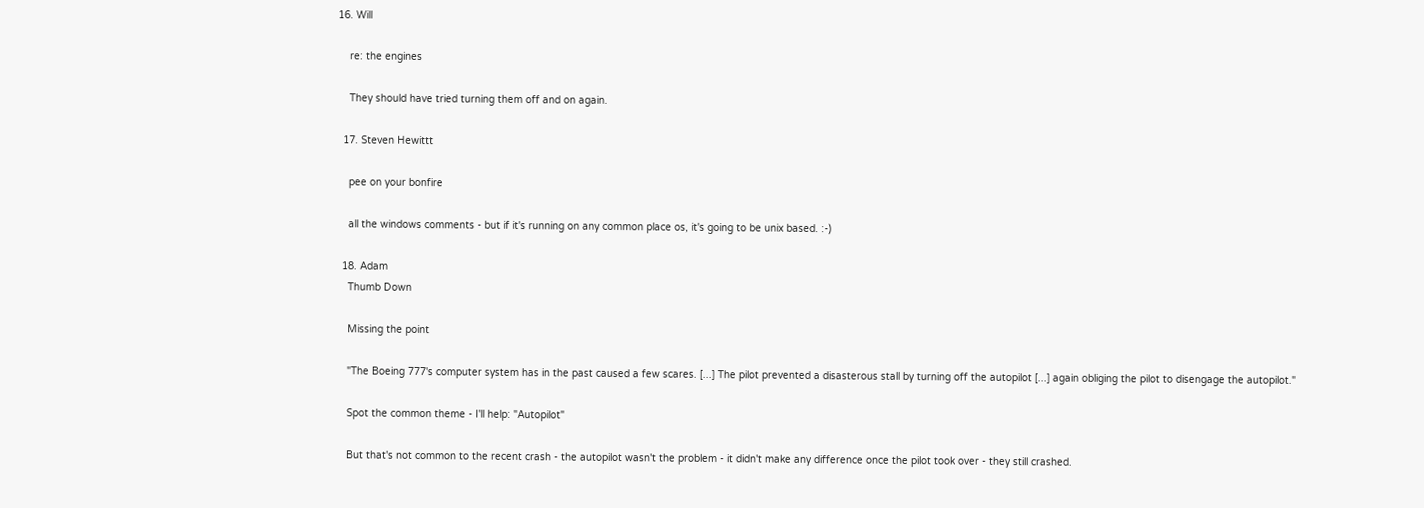16. Will

    re: the engines

    They should have tried turning them off and on again.

  17. Steven Hewittt

    pee on your bonfire

    all the windows comments - but if it's running on any common place os, it's going to be unix based. :-)

  18. Adam
    Thumb Down

    Missing the point

    "The Boeing 777's computer system has in the past caused a few scares. [...] The pilot prevented a disasterous stall by turning off the autopilot [...] again obliging the pilot to disengage the autopilot."

    Spot the common theme - I'll help: "Autopilot"

    But that's not common to the recent crash - the autopilot wasn't the problem - it didn't make any difference once the pilot took over - they still crashed.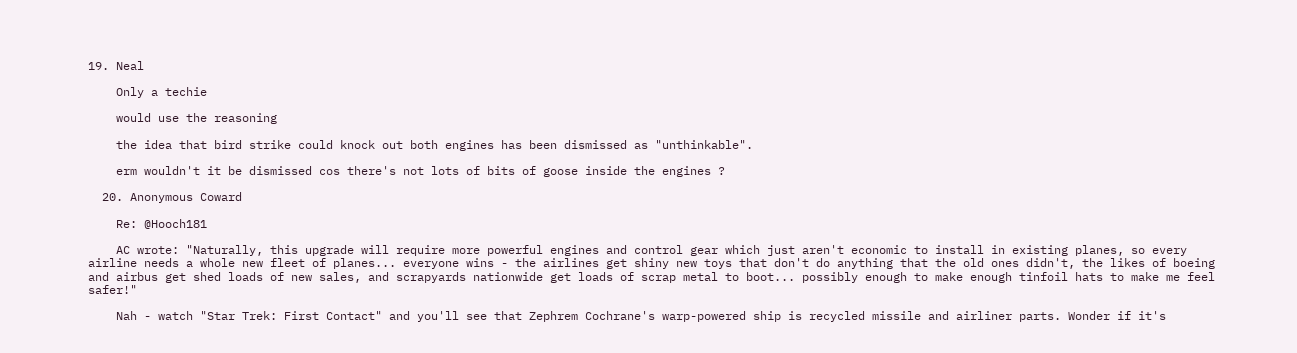19. Neal

    Only a techie

    would use the reasoning

    the idea that bird strike could knock out both engines has been dismissed as "unthinkable".

    erm wouldn't it be dismissed cos there's not lots of bits of goose inside the engines ?

  20. Anonymous Coward

    Re: @Hooch181

    AC wrote: "Naturally, this upgrade will require more powerful engines and control gear which just aren't economic to install in existing planes, so every airline needs a whole new fleet of planes... everyone wins - the airlines get shiny new toys that don't do anything that the old ones didn't, the likes of boeing and airbus get shed loads of new sales, and scrapyards nationwide get loads of scrap metal to boot... possibly enough to make enough tinfoil hats to make me feel safer!"

    Nah - watch "Star Trek: First Contact" and you'll see that Zephrem Cochrane's warp-powered ship is recycled missile and airliner parts. Wonder if it's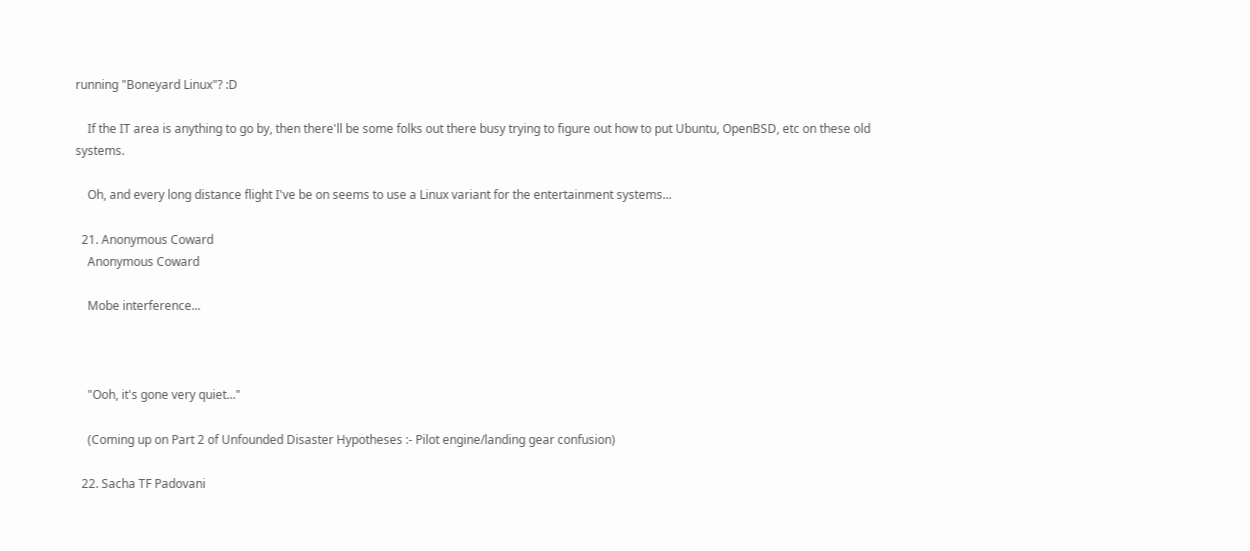running "Boneyard Linux"? :D

    If the IT area is anything to go by, then there'll be some folks out there busy trying to figure out how to put Ubuntu, OpenBSD, etc on these old systems.

    Oh, and every long distance flight I've be on seems to use a Linux variant for the entertainment systems...

  21. Anonymous Coward
    Anonymous Coward

    Mobe interference...



    "Ooh, it's gone very quiet..."

    (Coming up on Part 2 of Unfounded Disaster Hypotheses :- Pilot engine/landing gear confusion)

  22. Sacha TF Padovani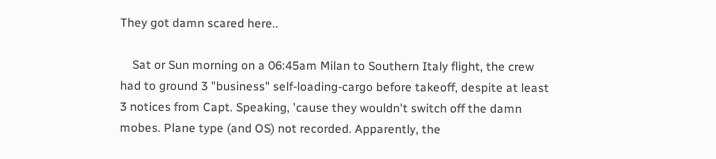They got damn scared here..

    Sat or Sun morning on a 06:45am Milan to Southern Italy flight, the crew had to ground 3 "business" self-loading-cargo before takeoff, despite at least 3 notices from Capt. Speaking, 'cause they wouldn't switch off the damn mobes. Plane type (and OS) not recorded. Apparently, the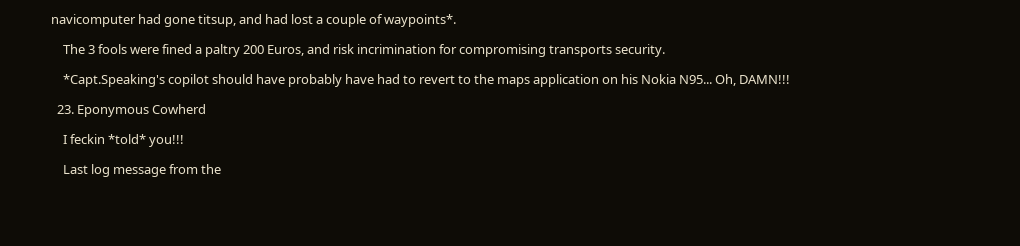navicomputer had gone titsup, and had lost a couple of waypoints*.

    The 3 fools were fined a paltry 200 Euros, and risk incrimination for compromising transports security.

    *Capt.Speaking's copilot should have probably have had to revert to the maps application on his Nokia N95... Oh, DAMN!!!

  23. Eponymous Cowherd

    I feckin *told* you!!!

    Last log message from the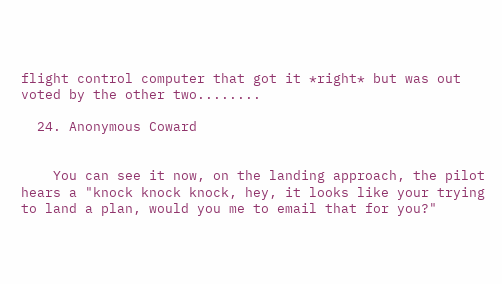flight control computer that got it *right* but was out voted by the other two........

  24. Anonymous Coward


    You can see it now, on the landing approach, the pilot hears a "knock knock knock, hey, it looks like your trying to land a plan, would you me to email that for you?"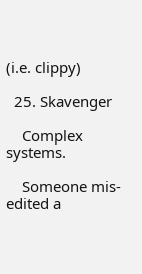(i.e. clippy)

  25. Skavenger

    Complex systems.

    Someone mis-edited a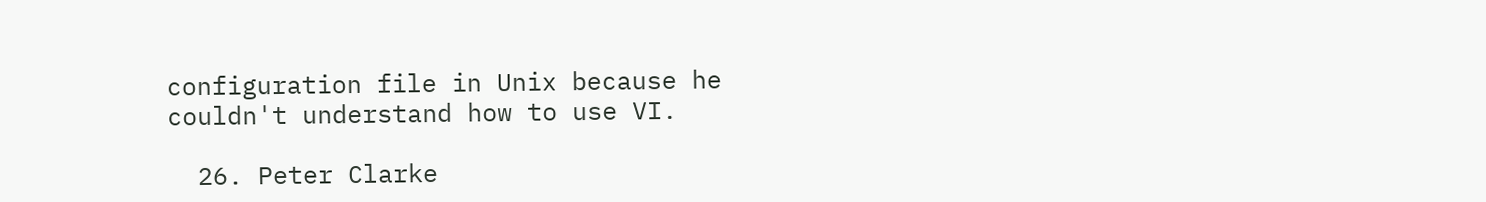configuration file in Unix because he couldn't understand how to use VI.

  26. Peter Clarke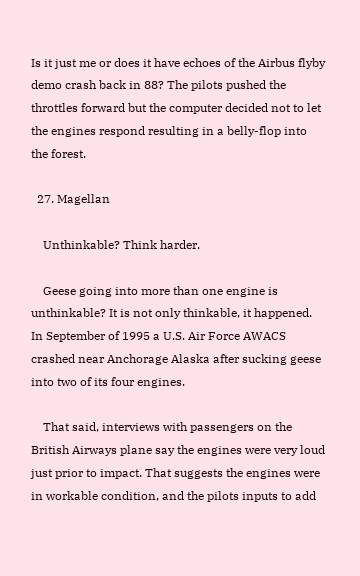Is it just me or does it have echoes of the Airbus flyby demo crash back in 88? The pilots pushed the throttles forward but the computer decided not to let the engines respond resulting in a belly-flop into the forest.

  27. Magellan

    Unthinkable? Think harder.

    Geese going into more than one engine is unthinkable? It is not only thinkable, it happened. In September of 1995 a U.S. Air Force AWACS crashed near Anchorage Alaska after sucking geese into two of its four engines.

    That said, interviews with passengers on the British Airways plane say the engines were very loud just prior to impact. That suggests the engines were in workable condition, and the pilots inputs to add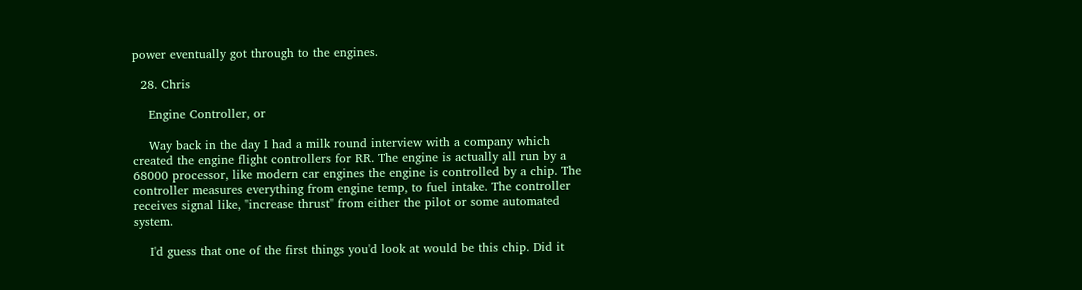power eventually got through to the engines.

  28. Chris

    Engine Controller, or

    Way back in the day I had a milk round interview with a company which created the engine flight controllers for RR. The engine is actually all run by a 68000 processor, like modern car engines the engine is controlled by a chip. The controller measures everything from engine temp, to fuel intake. The controller receives signal like, "increase thrust" from either the pilot or some automated system.

    I'd guess that one of the first things you'd look at would be this chip. Did it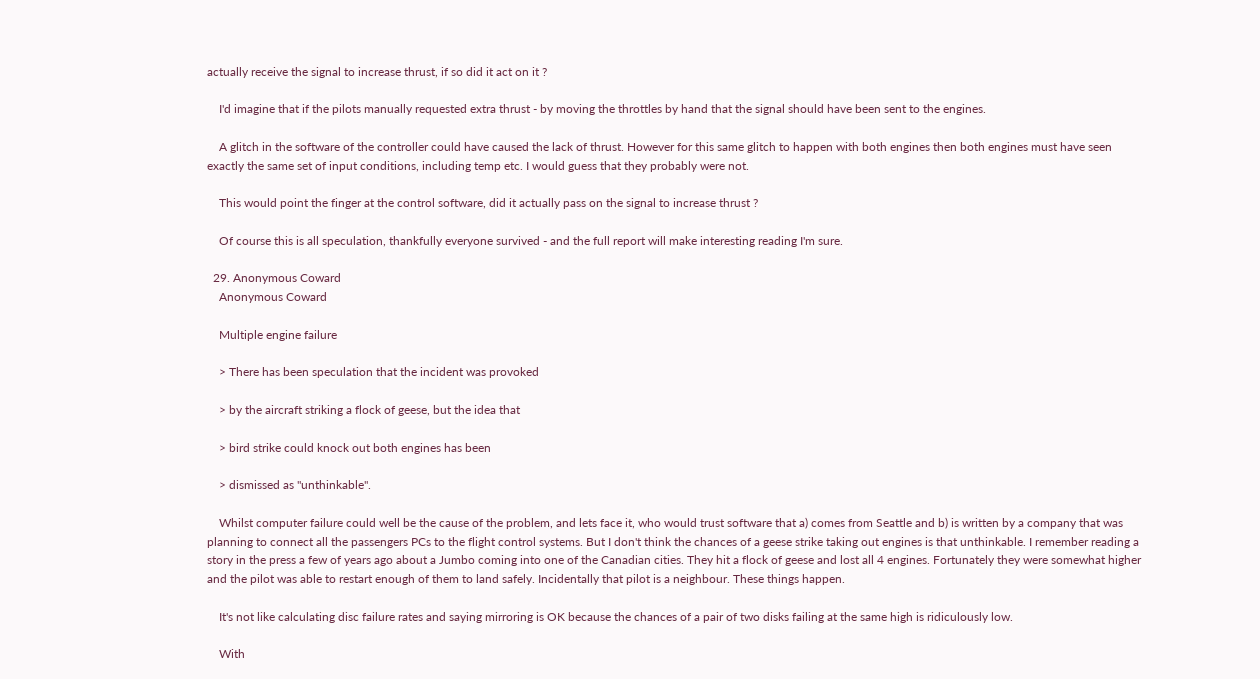actually receive the signal to increase thrust, if so did it act on it ?

    I'd imagine that if the pilots manually requested extra thrust - by moving the throttles by hand that the signal should have been sent to the engines.

    A glitch in the software of the controller could have caused the lack of thrust. However for this same glitch to happen with both engines then both engines must have seen exactly the same set of input conditions, including temp etc. I would guess that they probably were not.

    This would point the finger at the control software, did it actually pass on the signal to increase thrust ?

    Of course this is all speculation, thankfully everyone survived - and the full report will make interesting reading I'm sure.

  29. Anonymous Coward
    Anonymous Coward

    Multiple engine failure

    > There has been speculation that the incident was provoked

    > by the aircraft striking a flock of geese, but the idea that

    > bird strike could knock out both engines has been

    > dismissed as "unthinkable".

    Whilst computer failure could well be the cause of the problem, and lets face it, who would trust software that a) comes from Seattle and b) is written by a company that was planning to connect all the passengers PCs to the flight control systems. But I don't think the chances of a geese strike taking out engines is that unthinkable. I remember reading a story in the press a few of years ago about a Jumbo coming into one of the Canadian cities. They hit a flock of geese and lost all 4 engines. Fortunately they were somewhat higher and the pilot was able to restart enough of them to land safely. Incidentally that pilot is a neighbour. These things happen.

    It's not like calculating disc failure rates and saying mirroring is OK because the chances of a pair of two disks failing at the same high is ridiculously low.

    With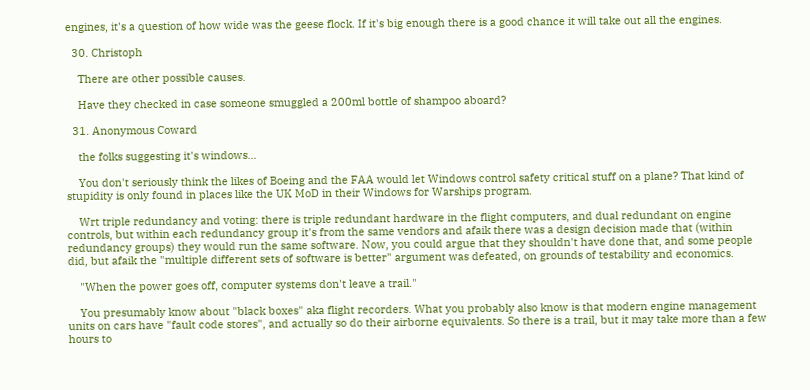engines, it's a question of how wide was the geese flock. If it's big enough there is a good chance it will take out all the engines.

  30. Christoph

    There are other possible causes.

    Have they checked in case someone smuggled a 200ml bottle of shampoo aboard?

  31. Anonymous Coward

    the folks suggesting it's windows...

    You don't seriously think the likes of Boeing and the FAA would let Windows control safety critical stuff on a plane? That kind of stupidity is only found in places like the UK MoD in their Windows for Warships program.

    Wrt triple redundancy and voting: there is triple redundant hardware in the flight computers, and dual redundant on engine controls, but within each redundancy group it's from the same vendors and afaik there was a design decision made that (within redundancy groups) they would run the same software. Now, you could argue that they shouldn't have done that, and some people did, but afaik the "multiple different sets of software is better" argument was defeated, on grounds of testability and economics.

    "When the power goes off, computer systems don't leave a trail."

    You presumably know about "black boxes" aka flight recorders. What you probably also know is that modern engine management units on cars have "fault code stores", and actually so do their airborne equivalents. So there is a trail, but it may take more than a few hours to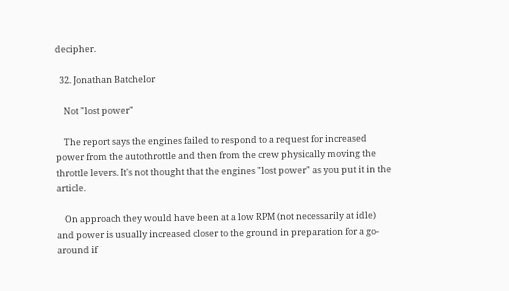decipher.

  32. Jonathan Batchelor

    Not "lost power"

    The report says the engines failed to respond to a request for increased power from the autothrottle and then from the crew physically moving the throttle levers. It's not thought that the engines "lost power" as you put it in the article.

    On approach they would have been at a low RPM (not necessarily at idle) and power is usually increased closer to the ground in preparation for a go-around if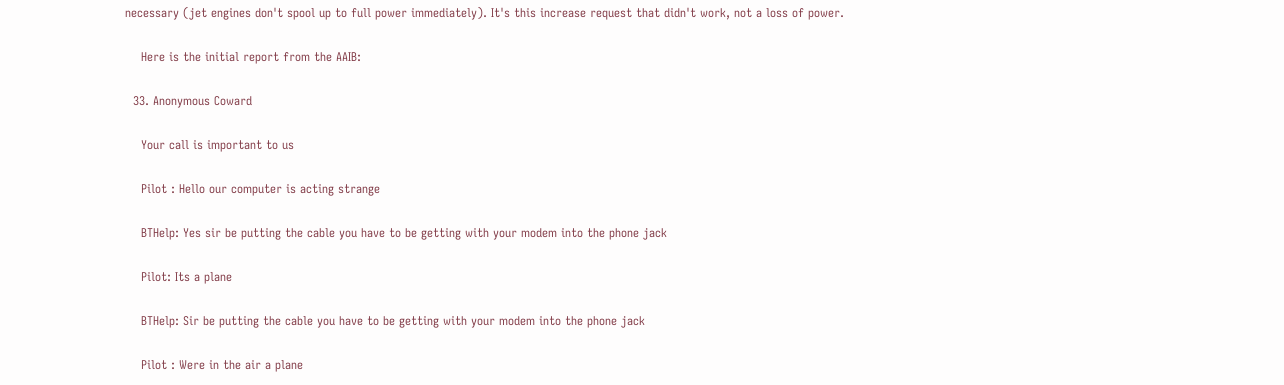necessary (jet engines don't spool up to full power immediately). It's this increase request that didn't work, not a loss of power.

    Here is the initial report from the AAIB:

  33. Anonymous Coward

    Your call is important to us

    Pilot : Hello our computer is acting strange

    BTHelp: Yes sir be putting the cable you have to be getting with your modem into the phone jack

    Pilot: Its a plane

    BTHelp: Sir be putting the cable you have to be getting with your modem into the phone jack

    Pilot : Were in the air a plane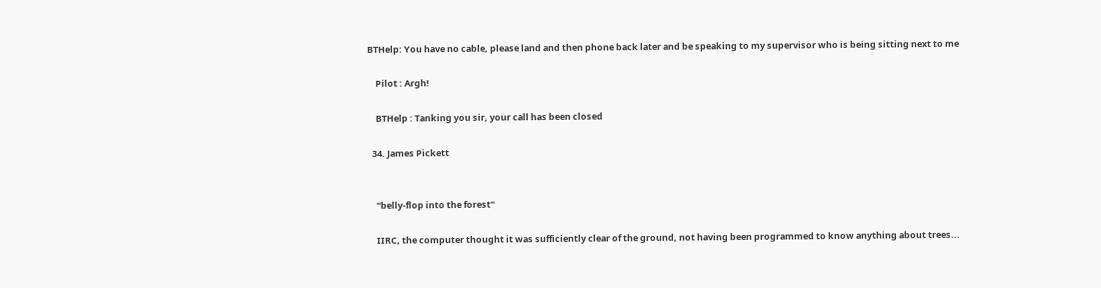BTHelp: You have no cable, please land and then phone back later and be speaking to my supervisor who is being sitting next to me

    Pilot : Argh!

    BTHelp : Tanking you sir, your call has been closed

  34. James Pickett


    "belly-flop into the forest"

    IIRC, the computer thought it was sufficiently clear of the ground, not having been programmed to know anything about trees...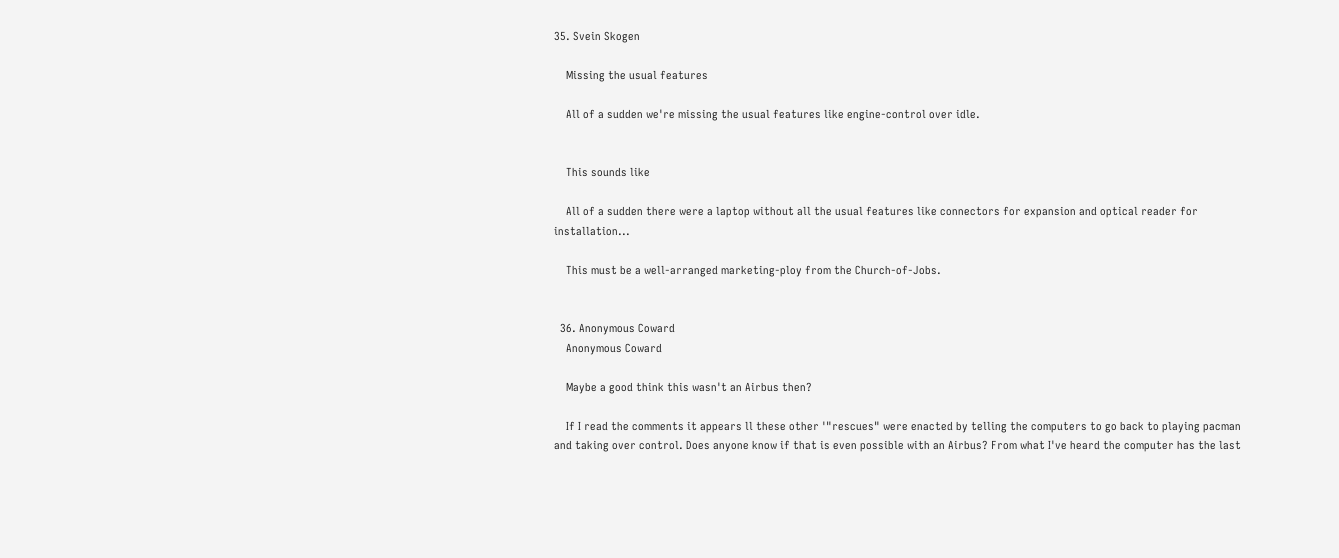35. Svein Skogen

    Missing the usual features

    All of a sudden we're missing the usual features like engine-control over idle.


    This sounds like

    All of a sudden there were a laptop without all the usual features like connectors for expansion and optical reader for installation...

    This must be a well-arranged marketing-ploy from the Church-of-Jobs.


  36. Anonymous Coward
    Anonymous Coward

    Maybe a good think this wasn't an Airbus then?

    If I read the comments it appears ll these other '"rescues" were enacted by telling the computers to go back to playing pacman and taking over control. Does anyone know if that is even possible with an Airbus? From what I've heard the computer has the last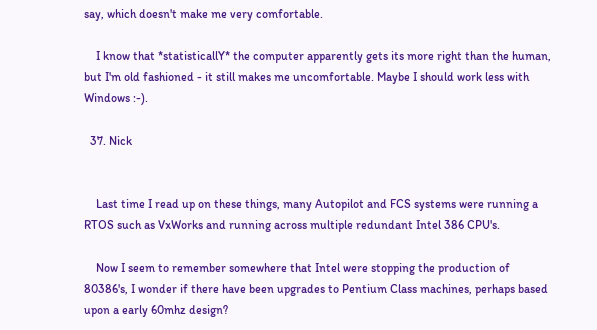say, which doesn't make me very comfortable.

    I know that *statisticallY* the computer apparently gets its more right than the human, but I'm old fashioned - it still makes me uncomfortable. Maybe I should work less with Windows :-).

  37. Nick


    Last time I read up on these things, many Autopilot and FCS systems were running a RTOS such as VxWorks and running across multiple redundant Intel 386 CPU's.

    Now I seem to remember somewhere that Intel were stopping the production of 80386's, I wonder if there have been upgrades to Pentium Class machines, perhaps based upon a early 60mhz design?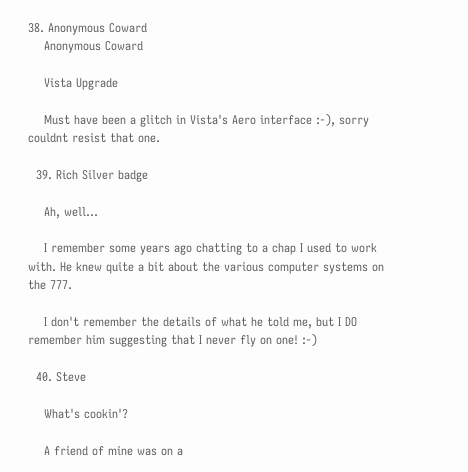38. Anonymous Coward
    Anonymous Coward

    Vista Upgrade

    Must have been a glitch in Vista's Aero interface :-), sorry couldnt resist that one.

  39. Rich Silver badge

    Ah, well...

    I remember some years ago chatting to a chap I used to work with. He knew quite a bit about the various computer systems on the 777.

    I don't remember the details of what he told me, but I DO remember him suggesting that I never fly on one! :-)

  40. Steve

    What's cookin'?

    A friend of mine was on a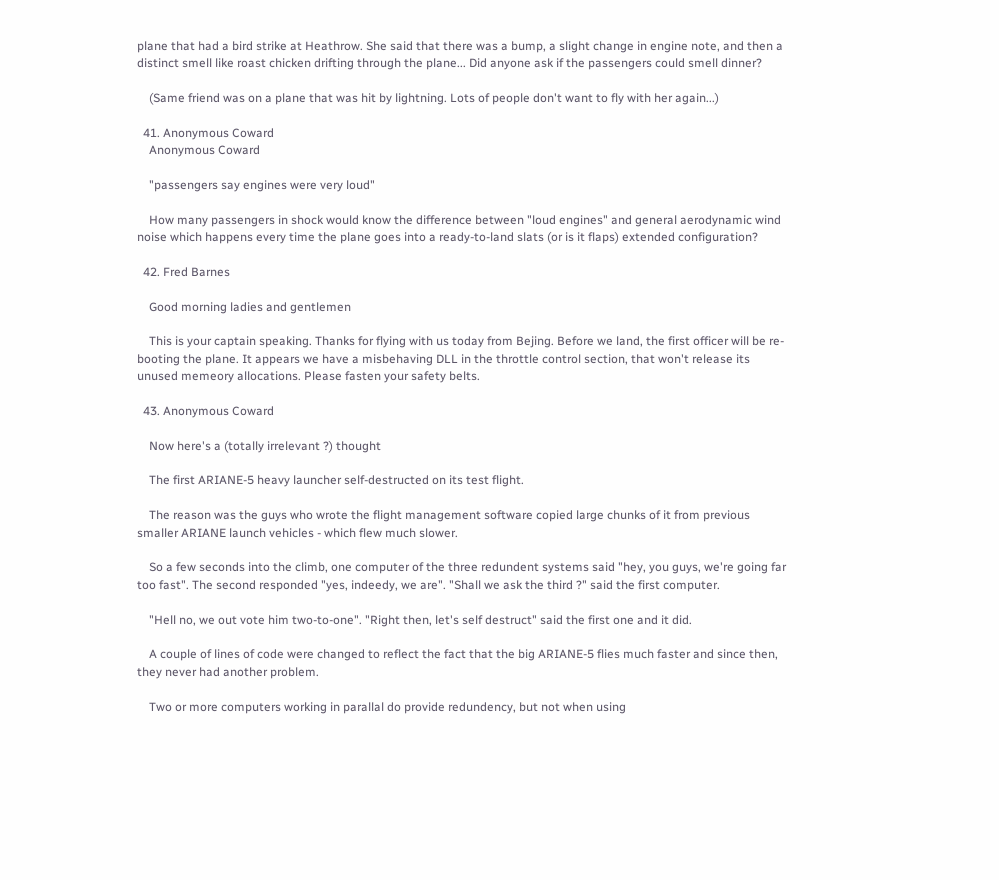plane that had a bird strike at Heathrow. She said that there was a bump, a slight change in engine note, and then a distinct smell like roast chicken drifting through the plane... Did anyone ask if the passengers could smell dinner?

    (Same friend was on a plane that was hit by lightning. Lots of people don't want to fly with her again...)

  41. Anonymous Coward
    Anonymous Coward

    "passengers say engines were very loud"

    How many passengers in shock would know the difference between "loud engines" and general aerodynamic wind noise which happens every time the plane goes into a ready-to-land slats (or is it flaps) extended configuration?

  42. Fred Barnes

    Good morning ladies and gentlemen

    This is your captain speaking. Thanks for flying with us today from Bejing. Before we land, the first officer will be re-booting the plane. It appears we have a misbehaving DLL in the throttle control section, that won't release its unused memeory allocations. Please fasten your safety belts.

  43. Anonymous Coward

    Now here's a (totally irrelevant ?) thought

    The first ARIANE-5 heavy launcher self-destructed on its test flight.

    The reason was the guys who wrote the flight management software copied large chunks of it from previous smaller ARIANE launch vehicles - which flew much slower.

    So a few seconds into the climb, one computer of the three redundent systems said "hey, you guys, we're going far too fast". The second responded "yes, indeedy, we are". "Shall we ask the third ?" said the first computer.

    "Hell no, we out vote him two-to-one". "Right then, let's self destruct" said the first one and it did.

    A couple of lines of code were changed to reflect the fact that the big ARIANE-5 flies much faster and since then, they never had another problem.

    Two or more computers working in parallal do provide redundency, but not when using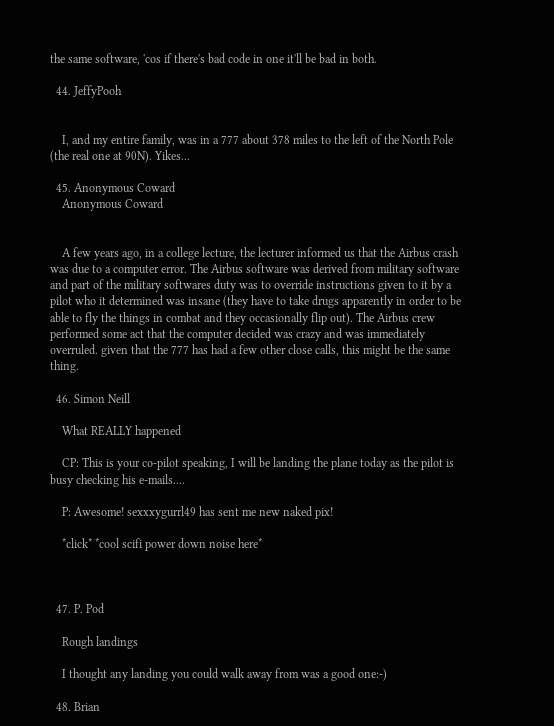the same software, 'cos if there's bad code in one it'll be bad in both.

  44. JeffyPooh


    I, and my entire family, was in a 777 about 378 miles to the left of the North Pole (the real one at 90N). Yikes...

  45. Anonymous Coward
    Anonymous Coward


    A few years ago, in a college lecture, the lecturer informed us that the Airbus crash was due to a computer error. The Airbus software was derived from military software and part of the military softwares duty was to override instructions given to it by a pilot who it determined was insane (they have to take drugs apparently in order to be able to fly the things in combat and they occasionally flip out). The Airbus crew performed some act that the computer decided was crazy and was immediately overruled. given that the 777 has had a few other close calls, this might be the same thing.

  46. Simon Neill

    What REALLY happened

    CP: This is your co-pilot speaking, I will be landing the plane today as the pilot is busy checking his e-mails....

    P: Awesome! sexxxygurrl49 has sent me new naked pix!

    *click* *cool scifi power down noise here*



  47. P. Pod

    Rough landings

    I thought any landing you could walk away from was a good one:-)

  48. Brian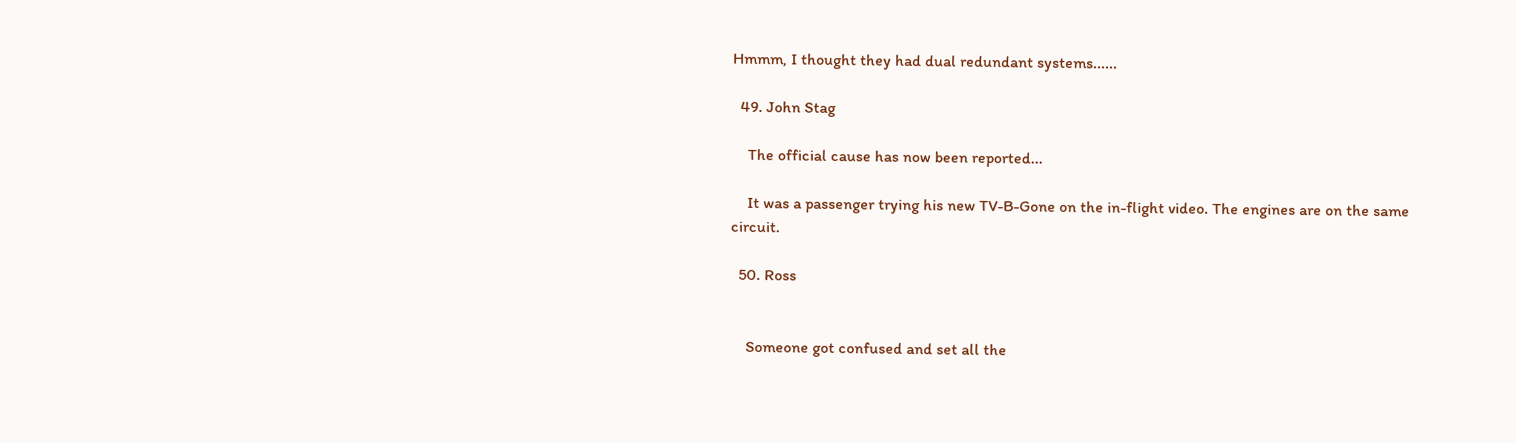Hmmm, I thought they had dual redundant systems......

  49. John Stag

    The official cause has now been reported...

    It was a passenger trying his new TV-B-Gone on the in-flight video. The engines are on the same circuit.

  50. Ross


    Someone got confused and set all the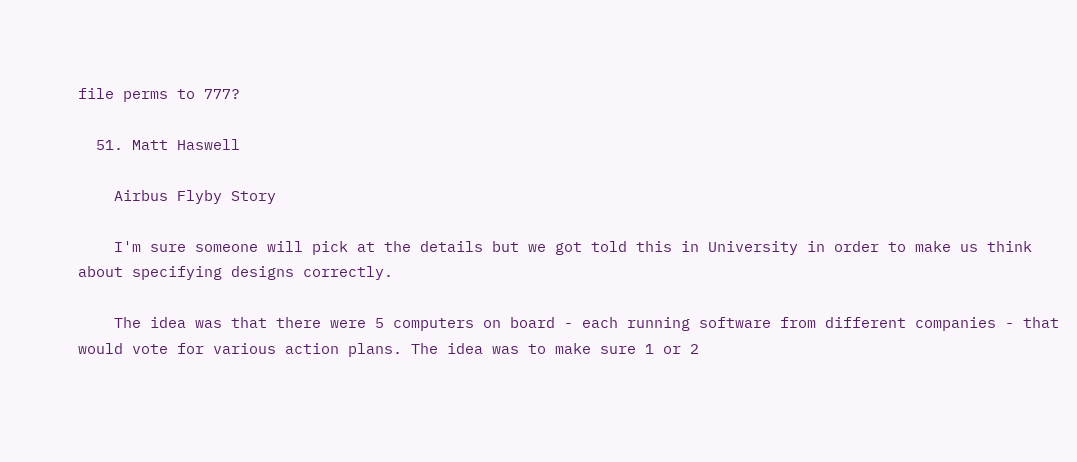file perms to 777?

  51. Matt Haswell

    Airbus Flyby Story

    I'm sure someone will pick at the details but we got told this in University in order to make us think about specifying designs correctly.

    The idea was that there were 5 computers on board - each running software from different companies - that would vote for various action plans. The idea was to make sure 1 or 2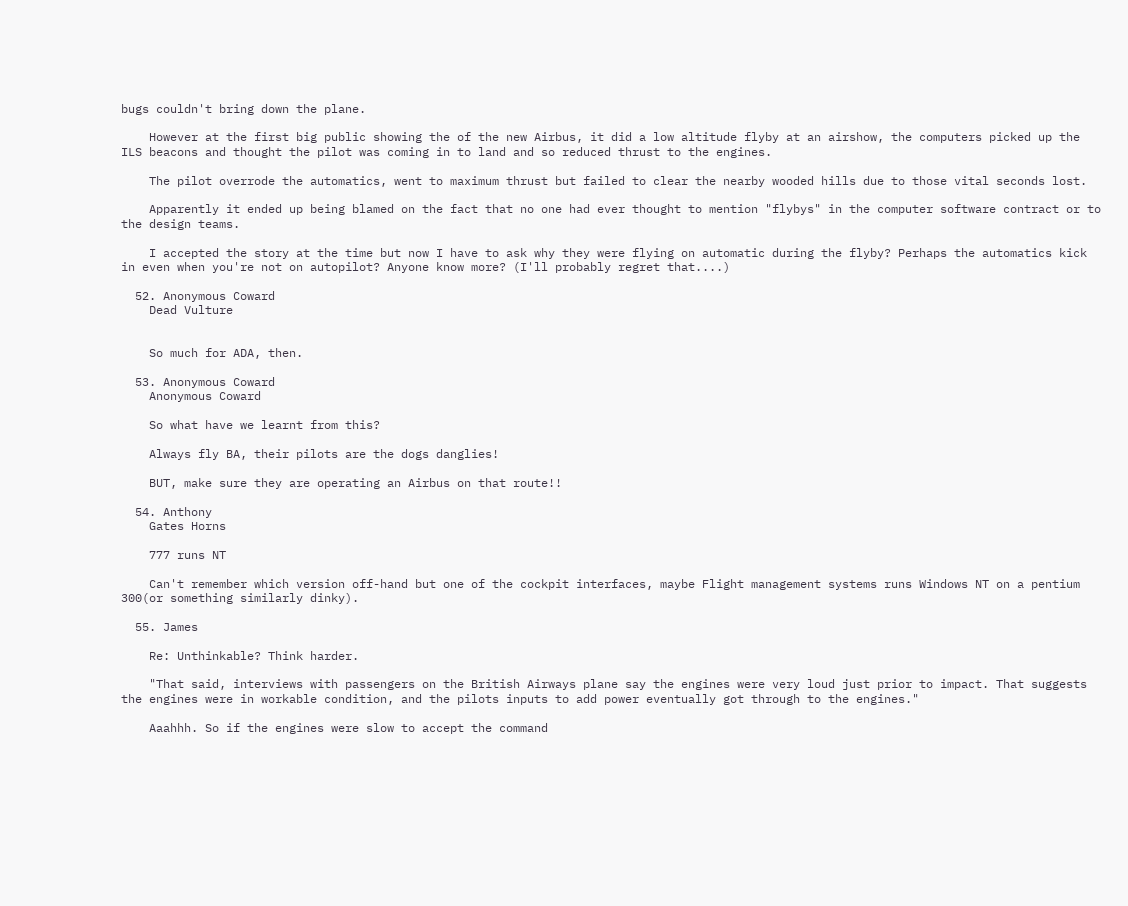bugs couldn't bring down the plane.

    However at the first big public showing the of the new Airbus, it did a low altitude flyby at an airshow, the computers picked up the ILS beacons and thought the pilot was coming in to land and so reduced thrust to the engines.

    The pilot overrode the automatics, went to maximum thrust but failed to clear the nearby wooded hills due to those vital seconds lost.

    Apparently it ended up being blamed on the fact that no one had ever thought to mention "flybys" in the computer software contract or to the design teams.

    I accepted the story at the time but now I have to ask why they were flying on automatic during the flyby? Perhaps the automatics kick in even when you're not on autopilot? Anyone know more? (I'll probably regret that....)

  52. Anonymous Coward
    Dead Vulture


    So much for ADA, then.

  53. Anonymous Coward
    Anonymous Coward

    So what have we learnt from this?

    Always fly BA, their pilots are the dogs danglies!

    BUT, make sure they are operating an Airbus on that route!!

  54. Anthony
    Gates Horns

    777 runs NT

    Can't remember which version off-hand but one of the cockpit interfaces, maybe Flight management systems runs Windows NT on a pentium 300(or something similarly dinky).

  55. James

    Re: Unthinkable? Think harder.

    "That said, interviews with passengers on the British Airways plane say the engines were very loud just prior to impact. That suggests the engines were in workable condition, and the pilots inputs to add power eventually got through to the engines."

    Aaahhh. So if the engines were slow to accept the command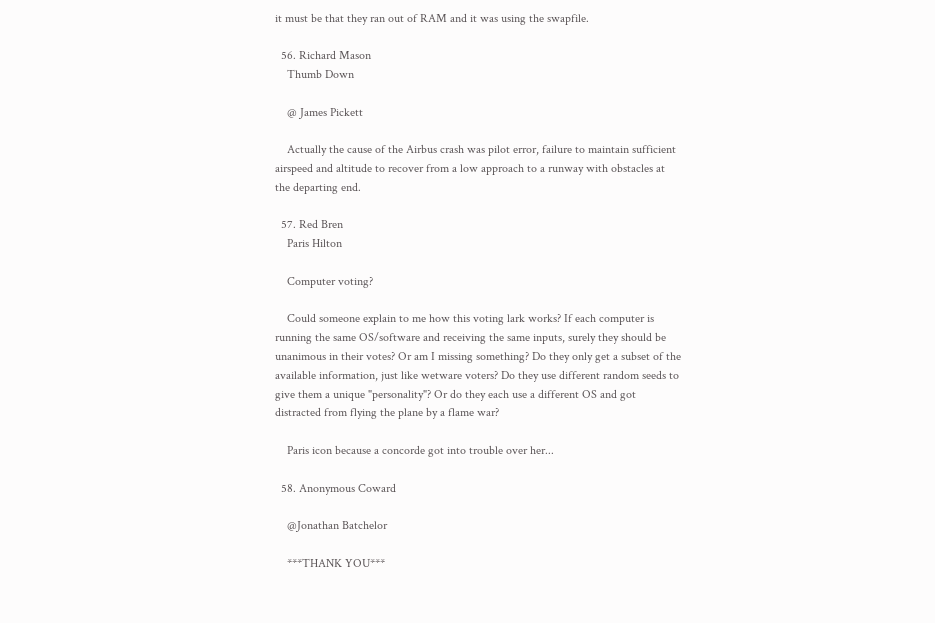it must be that they ran out of RAM and it was using the swapfile.

  56. Richard Mason
    Thumb Down

    @ James Pickett

    Actually the cause of the Airbus crash was pilot error, failure to maintain sufficient airspeed and altitude to recover from a low approach to a runway with obstacles at the departing end.

  57. Red Bren
    Paris Hilton

    Computer voting?

    Could someone explain to me how this voting lark works? If each computer is running the same OS/software and receiving the same inputs, surely they should be unanimous in their votes? Or am I missing something? Do they only get a subset of the available information, just like wetware voters? Do they use different random seeds to give them a unique "personality"? Or do they each use a different OS and got distracted from flying the plane by a flame war?

    Paris icon because a concorde got into trouble over her...

  58. Anonymous Coward

    @Jonathan Batchelor

    ***THANK YOU***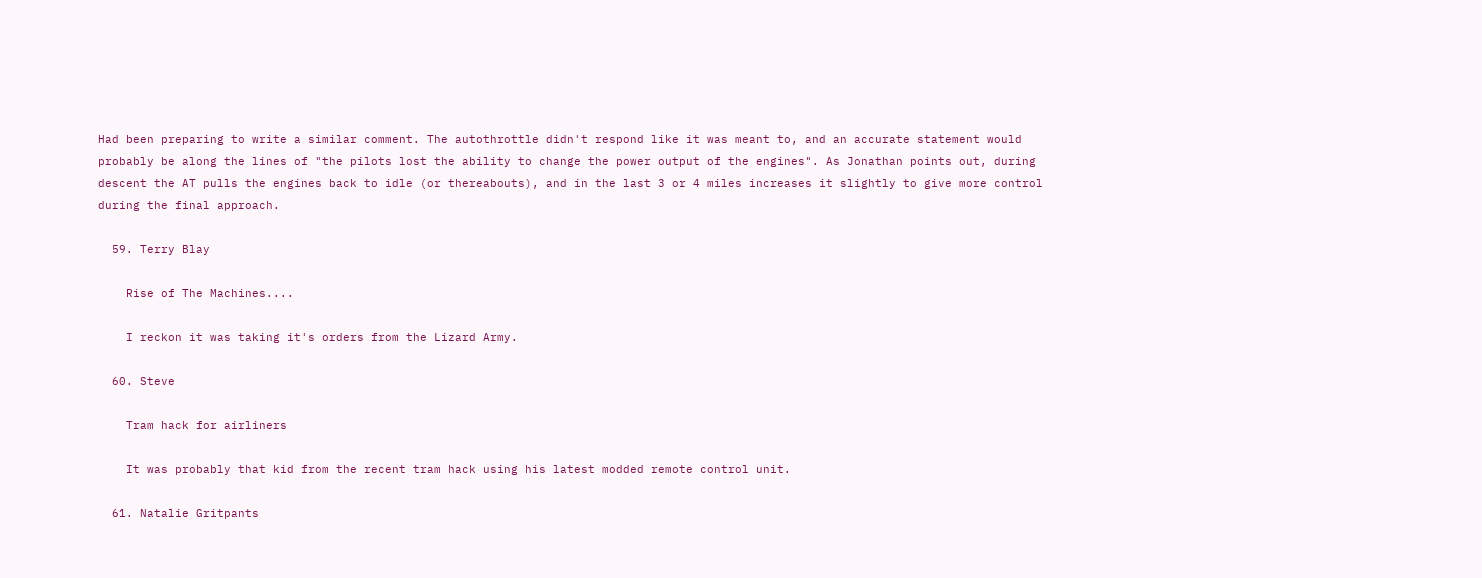Had been preparing to write a similar comment. The autothrottle didn't respond like it was meant to, and an accurate statement would probably be along the lines of "the pilots lost the ability to change the power output of the engines". As Jonathan points out, during descent the AT pulls the engines back to idle (or thereabouts), and in the last 3 or 4 miles increases it slightly to give more control during the final approach.

  59. Terry Blay

    Rise of The Machines....

    I reckon it was taking it's orders from the Lizard Army.

  60. Steve

    Tram hack for airliners

    It was probably that kid from the recent tram hack using his latest modded remote control unit.

  61. Natalie Gritpants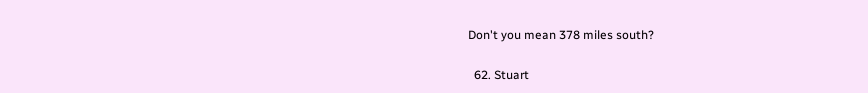Don't you mean 378 miles south?

  62. Stuart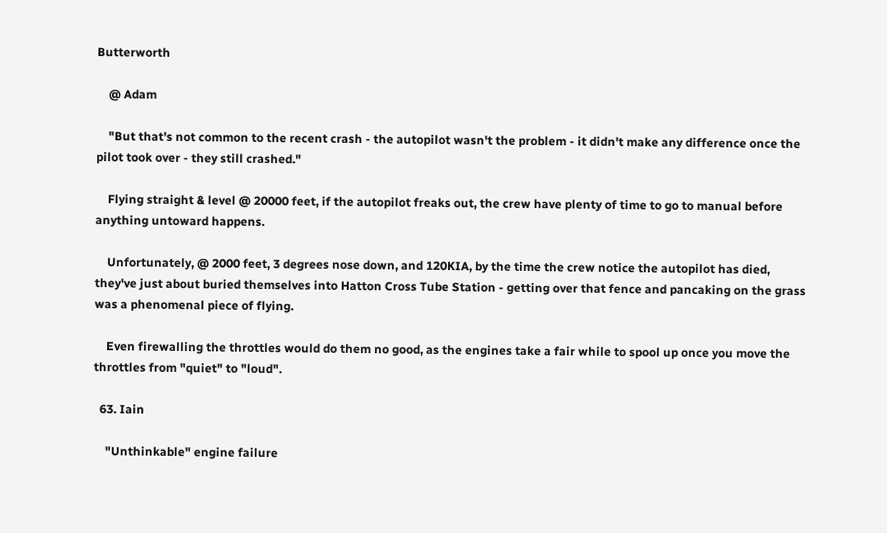Butterworth

    @ Adam

    "But that's not common to the recent crash - the autopilot wasn't the problem - it didn't make any difference once the pilot took over - they still crashed."

    Flying straight & level @ 20000 feet, if the autopilot freaks out, the crew have plenty of time to go to manual before anything untoward happens.

    Unfortunately, @ 2000 feet, 3 degrees nose down, and 120KIA, by the time the crew notice the autopilot has died, they've just about buried themselves into Hatton Cross Tube Station - getting over that fence and pancaking on the grass was a phenomenal piece of flying.

    Even firewalling the throttles would do them no good, as the engines take a fair while to spool up once you move the throttles from "quiet" to "loud".

  63. Iain

    "Unthinkable" engine failure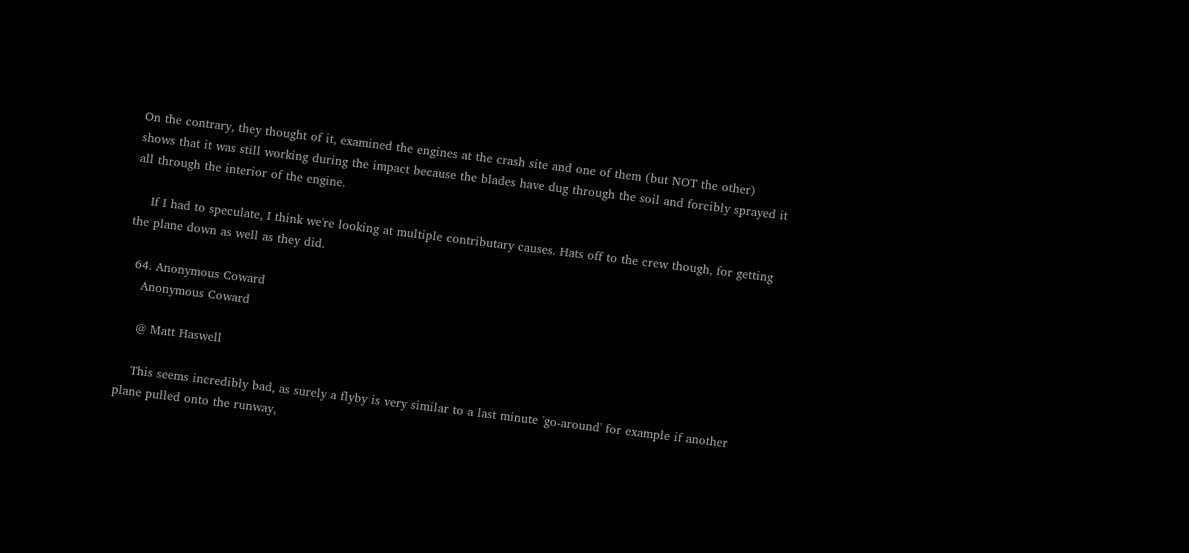On the contrary, they thought of it, examined the engines at the crash site and one of them (but NOT the other) shows that it was still working during the impact because the blades have dug through the soil and forcibly sprayed it all through the interior of the engine.

    If I had to speculate, I think we're looking at multiple contributary causes. Hats off to the crew though, for getting the plane down as well as they did.

  64. Anonymous Coward
    Anonymous Coward

    @ Matt Haswell

    This seems incredibly bad, as surely a flyby is very similar to a last minute 'go-around' for example if another plane pulled onto the runway,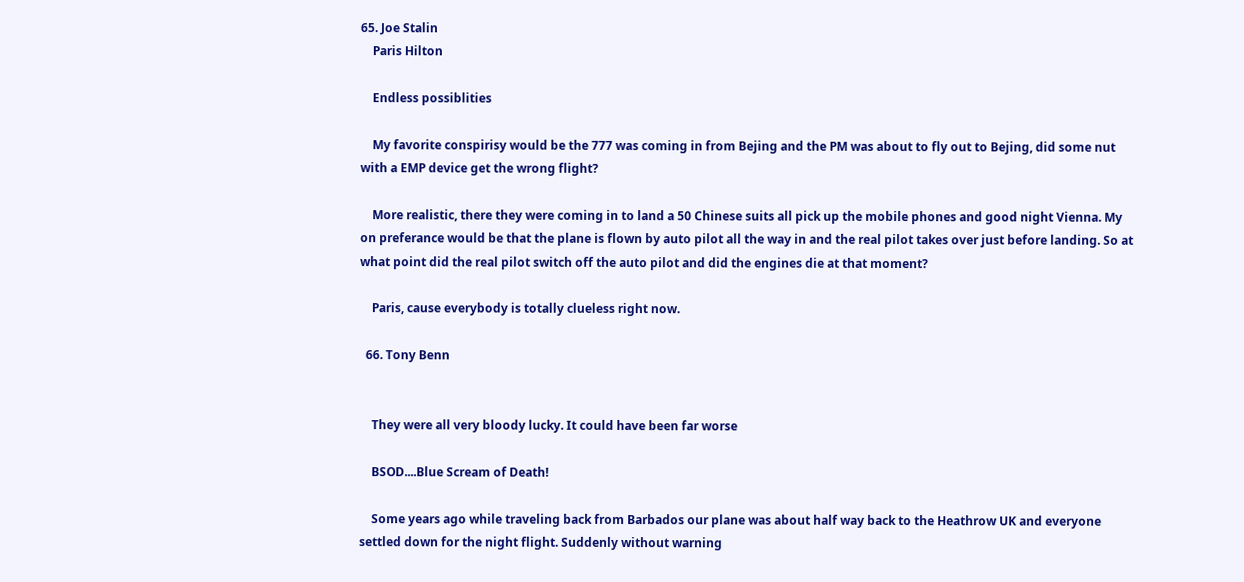65. Joe Stalin
    Paris Hilton

    Endless possiblities

    My favorite conspirisy would be the 777 was coming in from Bejing and the PM was about to fly out to Bejing, did some nut with a EMP device get the wrong flight?

    More realistic, there they were coming in to land a 50 Chinese suits all pick up the mobile phones and good night Vienna. My on preferance would be that the plane is flown by auto pilot all the way in and the real pilot takes over just before landing. So at what point did the real pilot switch off the auto pilot and did the engines die at that moment?

    Paris, cause everybody is totally clueless right now.

  66. Tony Benn


    They were all very bloody lucky. It could have been far worse

    BSOD....Blue Scream of Death!

    Some years ago while traveling back from Barbados our plane was about half way back to the Heathrow UK and everyone settled down for the night flight. Suddenly without warning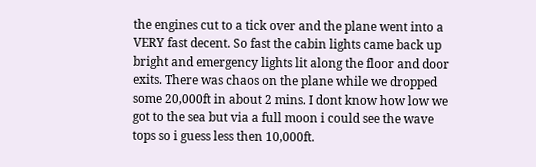the engines cut to a tick over and the plane went into a VERY fast decent. So fast the cabin lights came back up bright and emergency lights lit along the floor and door exits. There was chaos on the plane while we dropped some 20,000ft in about 2 mins. I dont know how low we got to the sea but via a full moon i could see the wave tops so i guess less then 10,000ft.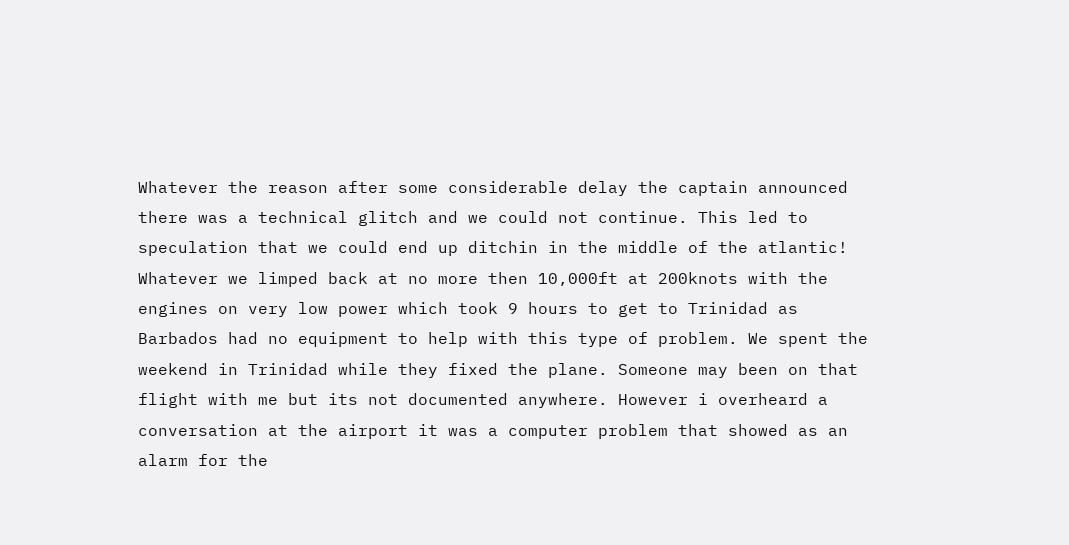Whatever the reason after some considerable delay the captain announced there was a technical glitch and we could not continue. This led to speculation that we could end up ditchin in the middle of the atlantic! Whatever we limped back at no more then 10,000ft at 200knots with the engines on very low power which took 9 hours to get to Trinidad as Barbados had no equipment to help with this type of problem. We spent the weekend in Trinidad while they fixed the plane. Someone may been on that flight with me but its not documented anywhere. However i overheard a conversation at the airport it was a computer problem that showed as an alarm for the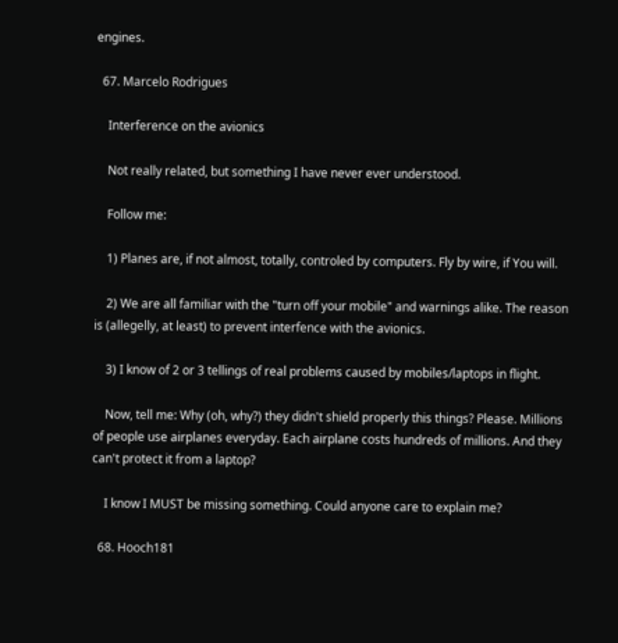engines.

  67. Marcelo Rodrigues

    Interference on the avionics

    Not really related, but something I have never ever understood.

    Follow me:

    1) Planes are, if not almost, totally, controled by computers. Fly by wire, if You will.

    2) We are all familiar with the "turn off your mobile" and warnings alike. The reason is (allegelly, at least) to prevent interfence with the avionics.

    3) I know of 2 or 3 tellings of real problems caused by mobiles/laptops in flight.

    Now, tell me: Why (oh, why?) they didn't shield properly this things? Please. Millions of people use airplanes everyday. Each airplane costs hundreds of millions. And they can't protect it from a laptop?

    I know I MUST be missing something. Could anyone care to explain me?

  68. Hooch181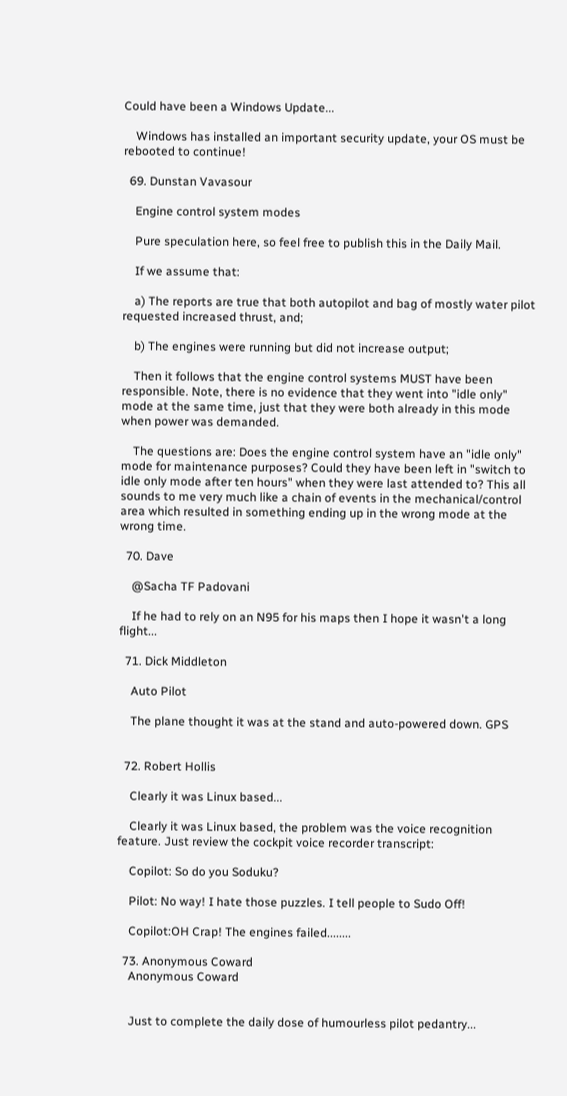Could have been a Windows Update...

    Windows has installed an important security update, your OS must be rebooted to continue!

  69. Dunstan Vavasour

    Engine control system modes

    Pure speculation here, so feel free to publish this in the Daily Mail.

    If we assume that:

    a) The reports are true that both autopilot and bag of mostly water pilot requested increased thrust, and;

    b) The engines were running but did not increase output;

    Then it follows that the engine control systems MUST have been responsible. Note, there is no evidence that they went into "idle only" mode at the same time, just that they were both already in this mode when power was demanded.

    The questions are: Does the engine control system have an "idle only" mode for maintenance purposes? Could they have been left in "switch to idle only mode after ten hours" when they were last attended to? This all sounds to me very much like a chain of events in the mechanical/control area which resulted in something ending up in the wrong mode at the wrong time.

  70. Dave

    @Sacha TF Padovani

    If he had to rely on an N95 for his maps then I hope it wasn't a long flight...

  71. Dick Middleton

    Auto Pilot

    The plane thought it was at the stand and auto-powered down. GPS


  72. Robert Hollis

    Clearly it was Linux based...

    Clearly it was Linux based, the problem was the voice recognition feature. Just review the cockpit voice recorder transcript:

    Copilot: So do you Soduku?

    Pilot: No way! I hate those puzzles. I tell people to Sudo Off!

    Copilot:OH Crap! The engines failed........

  73. Anonymous Coward
    Anonymous Coward


    Just to complete the daily dose of humourless pilot pedantry...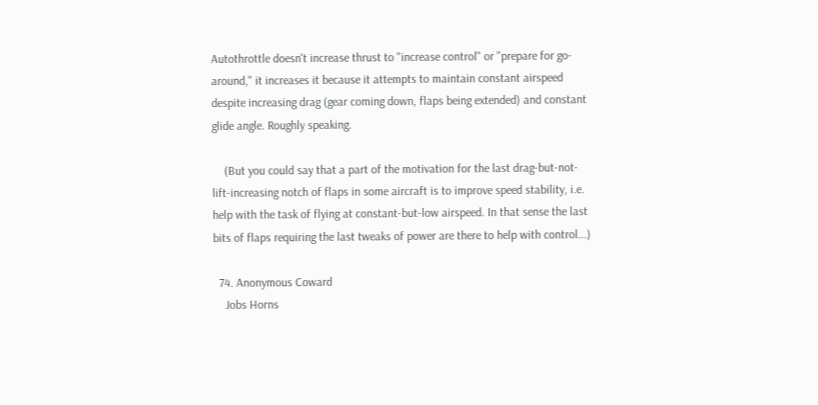Autothrottle doesn't increase thrust to "increase control" or "prepare for go-around," it increases it because it attempts to maintain constant airspeed despite increasing drag (gear coming down, flaps being extended) and constant glide angle. Roughly speaking.

    (But you could say that a part of the motivation for the last drag-but-not-lift-increasing notch of flaps in some aircraft is to improve speed stability, i.e. help with the task of flying at constant-but-low airspeed. In that sense the last bits of flaps requiring the last tweaks of power are there to help with control...)

  74. Anonymous Coward
    Jobs Horns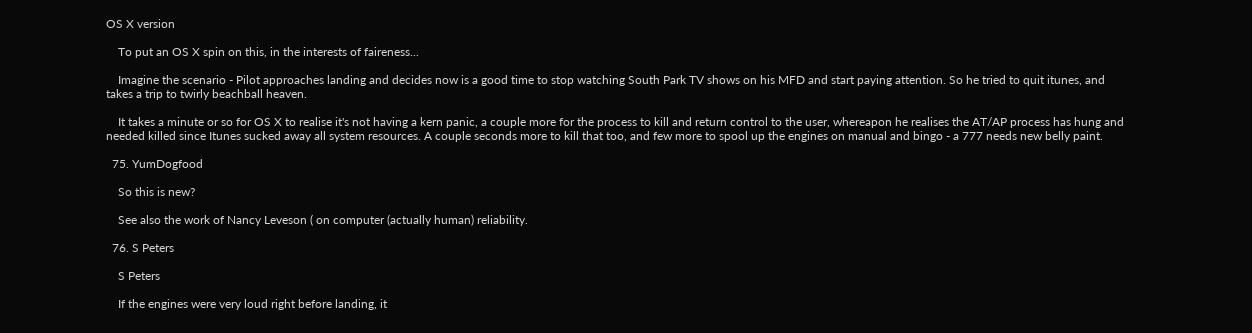OS X version

    To put an OS X spin on this, in the interests of faireness...

    Imagine the scenario - Pilot approaches landing and decides now is a good time to stop watching South Park TV shows on his MFD and start paying attention. So he tried to quit itunes, and takes a trip to twirly beachball heaven.

    It takes a minute or so for OS X to realise it's not having a kern panic, a couple more for the process to kill and return control to the user, whereapon he realises the AT/AP process has hung and needed killed since Itunes sucked away all system resources. A couple seconds more to kill that too, and few more to spool up the engines on manual and bingo - a 777 needs new belly paint.

  75. YumDogfood

    So this is new?

    See also the work of Nancy Leveson ( on computer (actually human) reliability.

  76. S Peters

    S Peters

    If the engines were very loud right before landing, it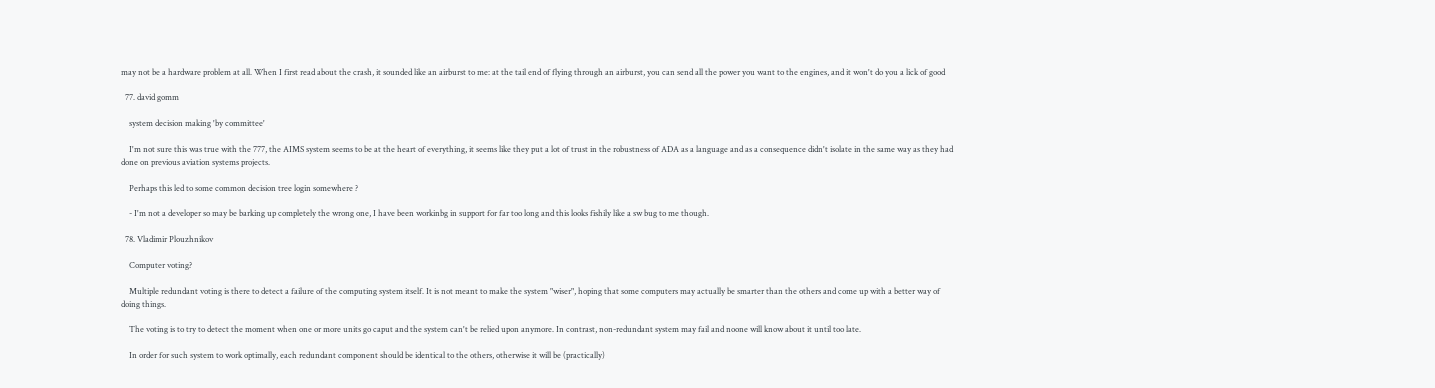may not be a hardware problem at all. When I first read about the crash, it sounded like an airburst to me: at the tail end of flying through an airburst, you can send all the power you want to the engines, and it won't do you a lick of good

  77. david gomm

    system decision making 'by committee'

    I'm not sure this was true with the 777, the AIMS system seems to be at the heart of everything, it seems like they put a lot of trust in the robustness of ADA as a language and as a consequence didn't isolate in the same way as they had done on previous aviation systems projects.

    Perhaps this led to some common decision tree login somewhere ?

    - I'm not a developer so may be barking up completely the wrong one, I have been workinbg in support for far too long and this looks fishily like a sw bug to me though.

  78. Vladimir Plouzhnikov

    Computer voting?

    Multiple redundant voting is there to detect a failure of the computing system itself. It is not meant to make the system "wiser", hoping that some computers may actually be smarter than the others and come up with a better way of doing things.

    The voting is to try to detect the moment when one or more units go caput and the system can't be relied upon anymore. In contrast, non-redundant system may fail and noone will know about it until too late.

    In order for such system to work optimally, each redundant component should be identical to the others, otherwise it will be (practically)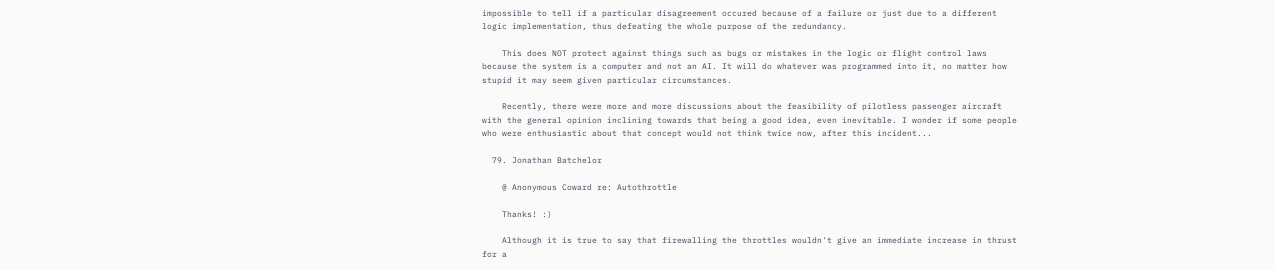impossible to tell if a particular disagreement occured because of a failure or just due to a different logic implementation, thus defeating the whole purpose of the redundancy.

    This does NOT protect against things such as bugs or mistakes in the logic or flight control laws because the system is a computer and not an AI. It will do whatever was programmed into it, no matter how stupid it may seem given particular circumstances.

    Recently, there were more and more discussions about the feasibility of pilotless passenger aircraft with the general opinion inclining towards that being a good idea, even inevitable. I wonder if some people who were enthusiastic about that concept would not think twice now, after this incident...

  79. Jonathan Batchelor

    @ Anonymous Coward re: Autothrottle

    Thanks! :)

    Although it is true to say that firewalling the throttles wouldn't give an immediate increase in thrust for a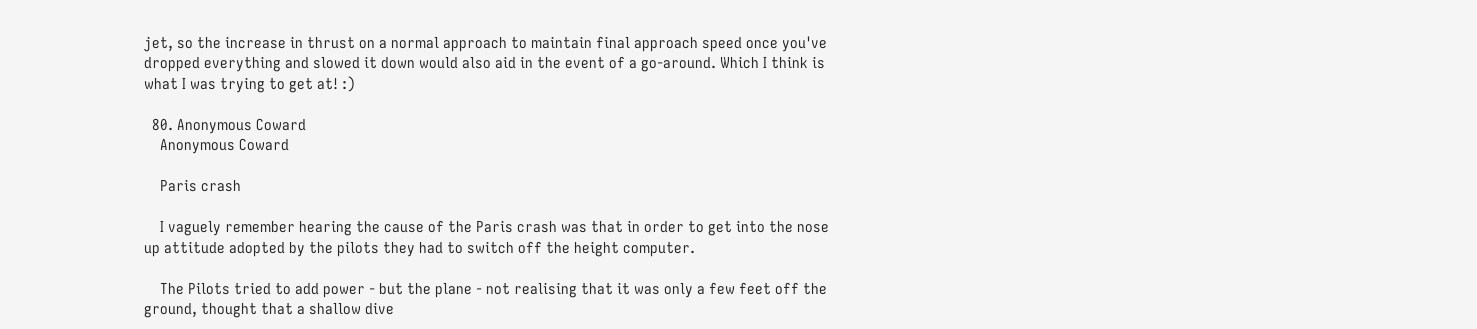jet, so the increase in thrust on a normal approach to maintain final approach speed once you've dropped everything and slowed it down would also aid in the event of a go-around. Which I think is what I was trying to get at! :)

  80. Anonymous Coward
    Anonymous Coward

    Paris crash

    I vaguely remember hearing the cause of the Paris crash was that in order to get into the nose up attitude adopted by the pilots they had to switch off the height computer.

    The Pilots tried to add power - but the plane - not realising that it was only a few feet off the ground, thought that a shallow dive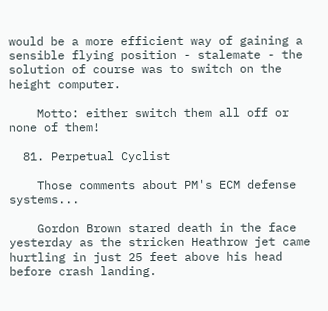would be a more efficient way of gaining a sensible flying position - stalemate - the solution of course was to switch on the height computer.

    Motto: either switch them all off or none of them!

  81. Perpetual Cyclist

    Those comments about PM's ECM defense systems...

    Gordon Brown stared death in the face yesterday as the stricken Heathrow jet came hurtling in just 25 feet above his head before crash landing.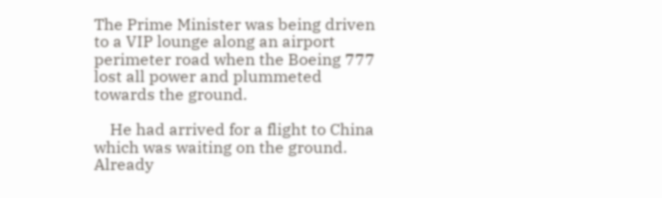The Prime Minister was being driven to a VIP lounge along an airport perimeter road when the Boeing 777 lost all power and plummeted towards the ground.

    He had arrived for a flight to China which was waiting on the ground. Already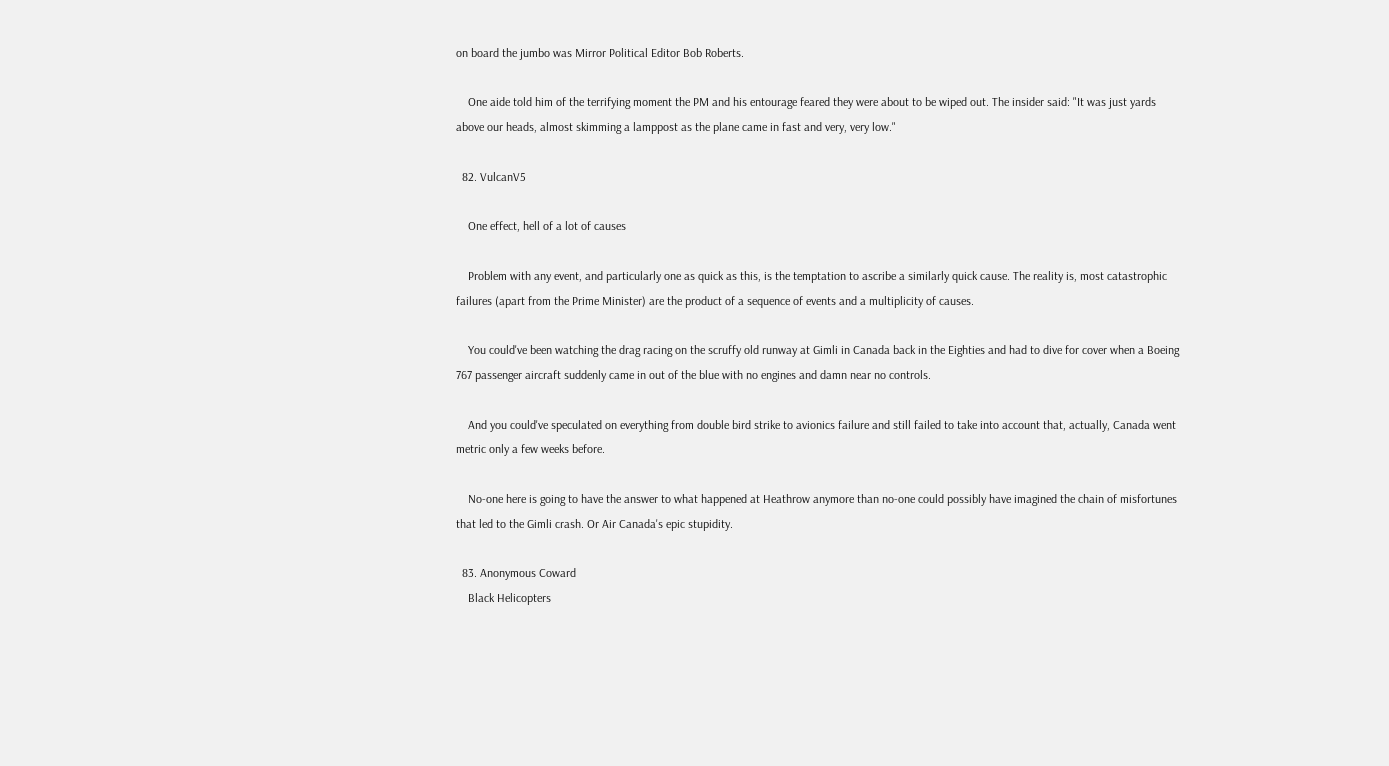on board the jumbo was Mirror Political Editor Bob Roberts.

    One aide told him of the terrifying moment the PM and his entourage feared they were about to be wiped out. The insider said: "It was just yards above our heads, almost skimming a lamppost as the plane came in fast and very, very low."

  82. VulcanV5

    One effect, hell of a lot of causes

    Problem with any event, and particularly one as quick as this, is the temptation to ascribe a similarly quick cause. The reality is, most catastrophic failures (apart from the Prime Minister) are the product of a sequence of events and a multiplicity of causes.

    You could've been watching the drag racing on the scruffy old runway at Gimli in Canada back in the Eighties and had to dive for cover when a Boeing 767 passenger aircraft suddenly came in out of the blue with no engines and damn near no controls.

    And you could've speculated on everything from double bird strike to avionics failure and still failed to take into account that, actually, Canada went metric only a few weeks before.

    No-one here is going to have the answer to what happened at Heathrow anymore than no-one could possibly have imagined the chain of misfortunes that led to the Gimli crash. Or Air Canada's epic stupidity.

  83. Anonymous Coward
    Black Helicopters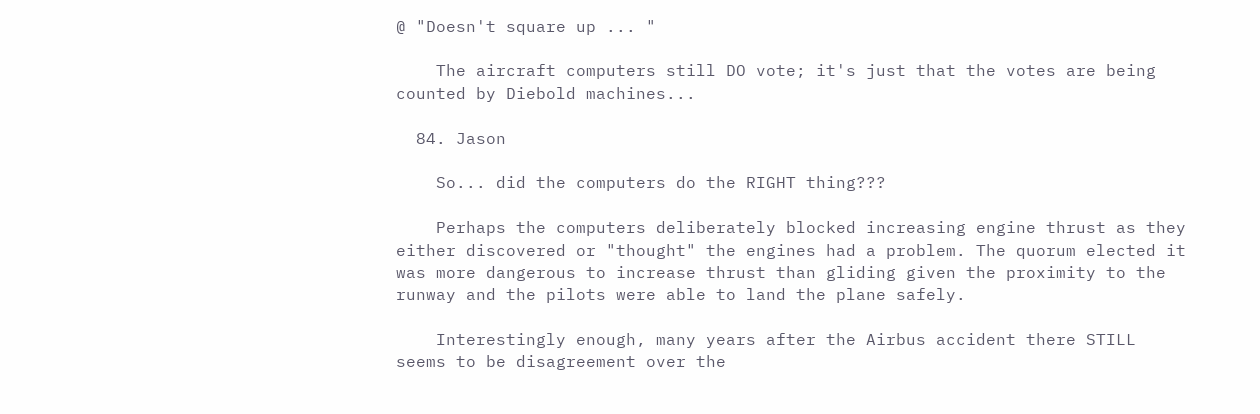@ "Doesn't square up ... "

    The aircraft computers still DO vote; it's just that the votes are being counted by Diebold machines...

  84. Jason

    So... did the computers do the RIGHT thing???

    Perhaps the computers deliberately blocked increasing engine thrust as they either discovered or "thought" the engines had a problem. The quorum elected it was more dangerous to increase thrust than gliding given the proximity to the runway and the pilots were able to land the plane safely.

    Interestingly enough, many years after the Airbus accident there STILL seems to be disagreement over the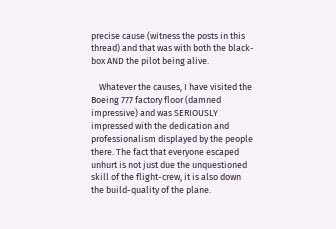precise cause (witness the posts in this thread) and that was with both the black-box AND the pilot being alive.

    Whatever the causes, I have visited the Boeing 777 factory floor (damned impressive) and was SERIOUSLY impressed with the dedication and professionalism displayed by the people there. The fact that everyone escaped unhurt is not just due the unquestioned skill of the flight-crew, it is also down the build-quality of the plane.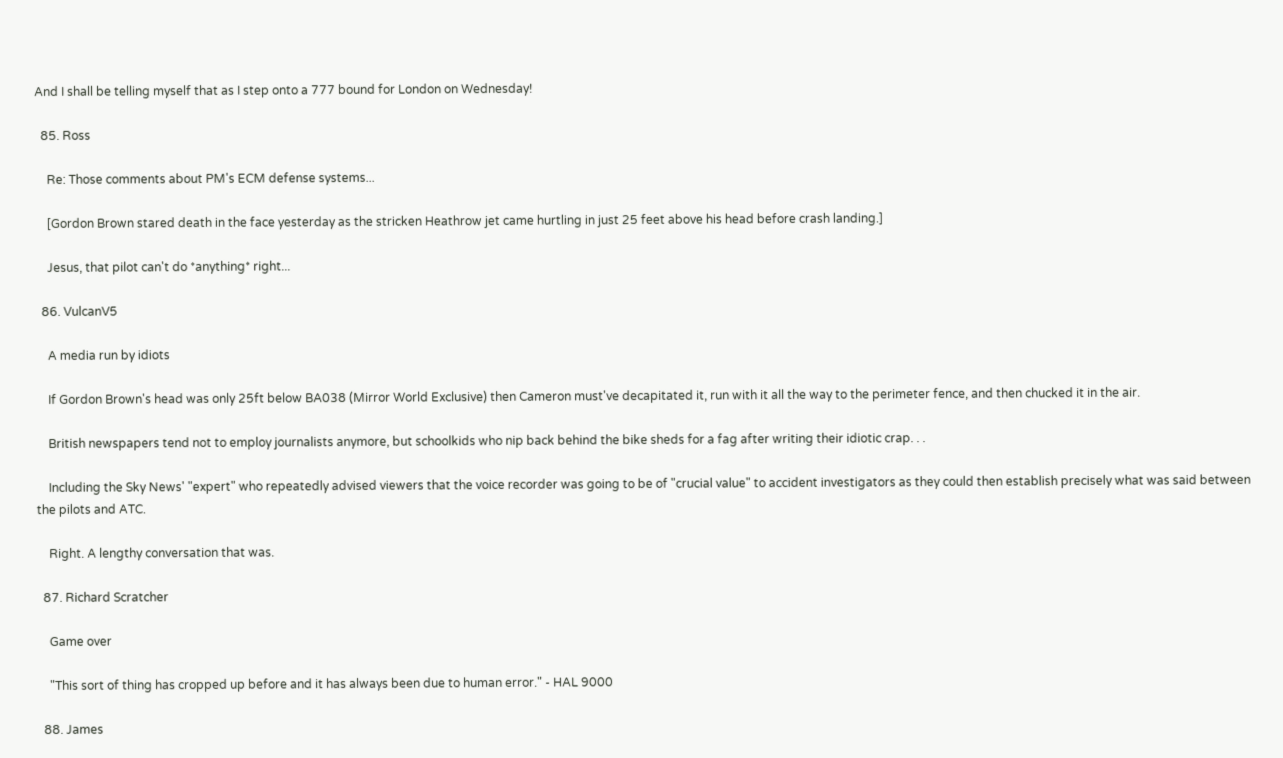And I shall be telling myself that as I step onto a 777 bound for London on Wednesday!

  85. Ross

    Re: Those comments about PM's ECM defense systems...

    [Gordon Brown stared death in the face yesterday as the stricken Heathrow jet came hurtling in just 25 feet above his head before crash landing.]

    Jesus, that pilot can't do *anything* right...

  86. VulcanV5

    A media run by idiots

    If Gordon Brown's head was only 25ft below BA038 (Mirror World Exclusive) then Cameron must've decapitated it, run with it all the way to the perimeter fence, and then chucked it in the air.

    British newspapers tend not to employ journalists anymore, but schoolkids who nip back behind the bike sheds for a fag after writing their idiotic crap. . .

    Including the Sky News' "expert" who repeatedly advised viewers that the voice recorder was going to be of "crucial value" to accident investigators as they could then establish precisely what was said between the pilots and ATC.

    Right. A lengthy conversation that was.

  87. Richard Scratcher

    Game over

    "This sort of thing has cropped up before and it has always been due to human error." - HAL 9000

  88. James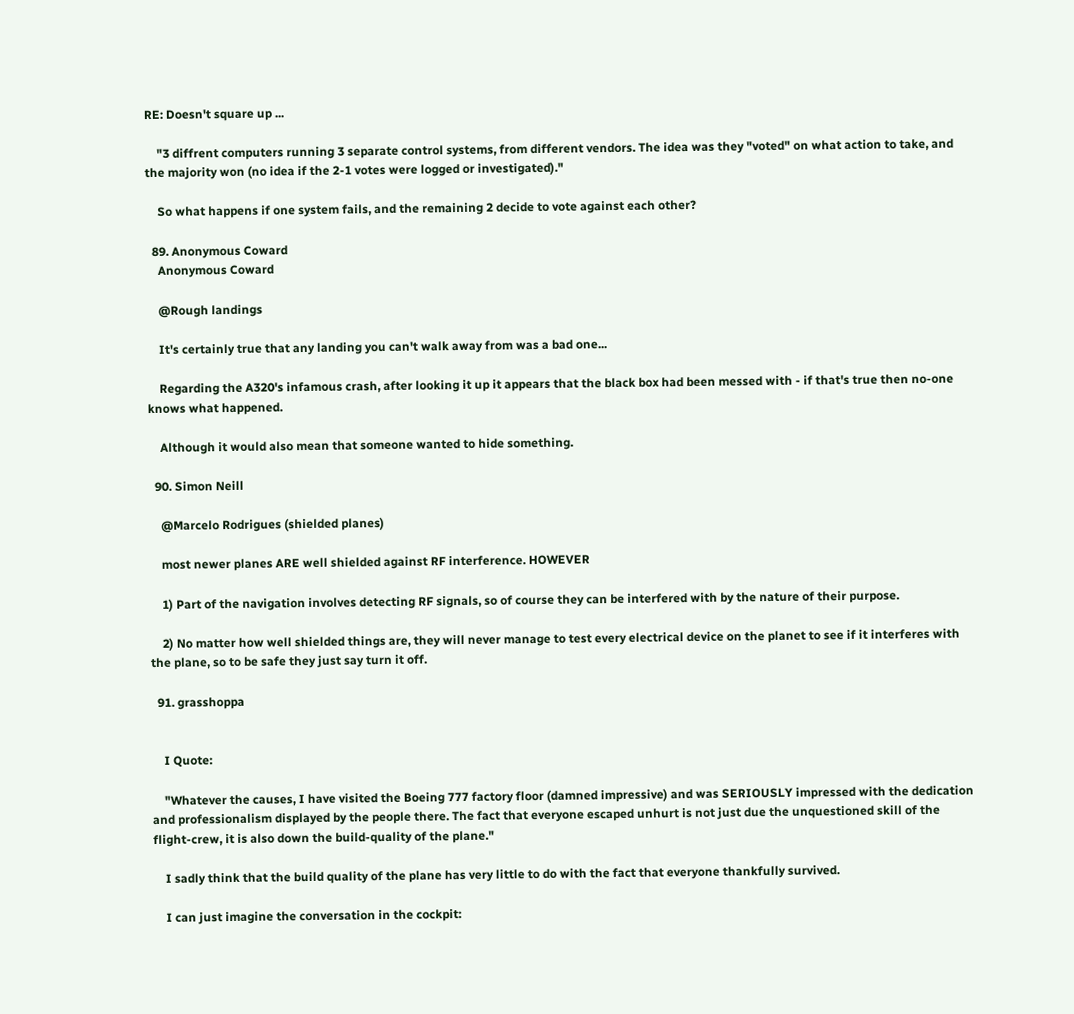RE: Doesn't square up ...

    "3 diffrent computers running 3 separate control systems, from different vendors. The idea was they "voted" on what action to take, and the majority won (no idea if the 2-1 votes were logged or investigated)."

    So what happens if one system fails, and the remaining 2 decide to vote against each other?

  89. Anonymous Coward
    Anonymous Coward

    @Rough landings

    It's certainly true that any landing you can't walk away from was a bad one...

    Regarding the A320's infamous crash, after looking it up it appears that the black box had been messed with - if that's true then no-one knows what happened.

    Although it would also mean that someone wanted to hide something.

  90. Simon Neill

    @Marcelo Rodrigues (shielded planes)

    most newer planes ARE well shielded against RF interference. HOWEVER

    1) Part of the navigation involves detecting RF signals, so of course they can be interfered with by the nature of their purpose.

    2) No matter how well shielded things are, they will never manage to test every electrical device on the planet to see if it interferes with the plane, so to be safe they just say turn it off.

  91. grasshoppa


    I Quote:

    "Whatever the causes, I have visited the Boeing 777 factory floor (damned impressive) and was SERIOUSLY impressed with the dedication and professionalism displayed by the people there. The fact that everyone escaped unhurt is not just due the unquestioned skill of the flight-crew, it is also down the build-quality of the plane."

    I sadly think that the build quality of the plane has very little to do with the fact that everyone thankfully survived.

    I can just imagine the conversation in the cockpit: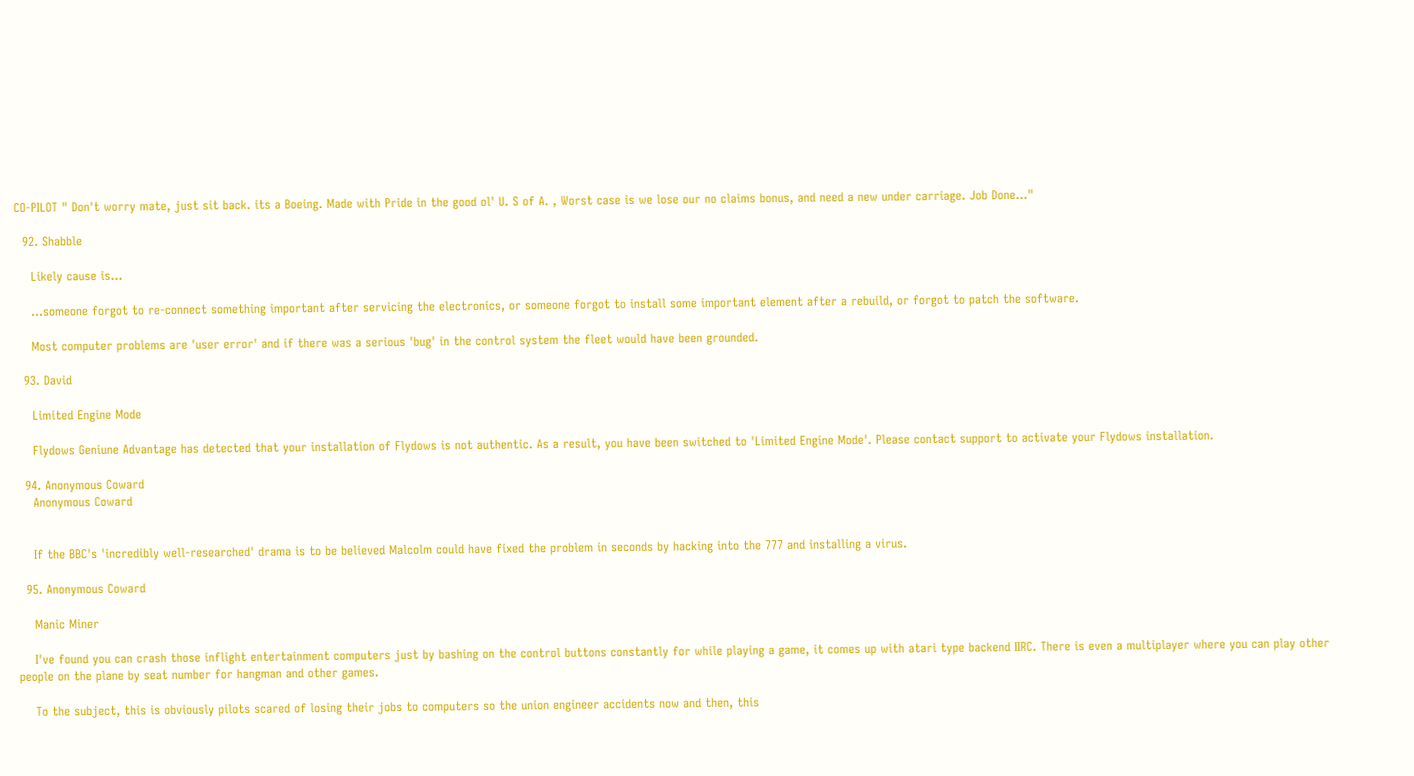CO-PILOT " Don't worry mate, just sit back. its a Boeing. Made with Pride in the good ol' U. S of A. , Worst case is we lose our no claims bonus, and need a new under carriage. Job Done..."

  92. Shabble

    Likely cause is...

    ...someone forgot to re-connect something important after servicing the electronics, or someone forgot to install some important element after a rebuild, or forgot to patch the software.

    Most computer problems are 'user error' and if there was a serious 'bug' in the control system the fleet would have been grounded.

  93. David

    Limited Engine Mode

    Flydows Geniune Advantage has detected that your installation of Flydows is not authentic. As a result, you have been switched to 'Limited Engine Mode'. Please contact support to activate your Flydows installation.

  94. Anonymous Coward
    Anonymous Coward


    If the BBC's 'incredibly well-researched' drama is to be believed Malcolm could have fixed the problem in seconds by hacking into the 777 and installing a virus.

  95. Anonymous Coward

    Manic Miner

    I've found you can crash those inflight entertainment computers just by bashing on the control buttons constantly for while playing a game, it comes up with atari type backend IIRC. There is even a multiplayer where you can play other people on the plane by seat number for hangman and other games.

    To the subject, this is obviously pilots scared of losing their jobs to computers so the union engineer accidents now and then, this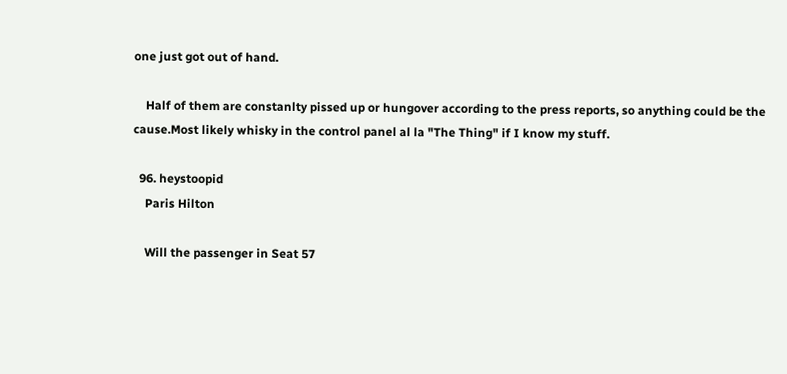one just got out of hand.

    Half of them are constanlty pissed up or hungover according to the press reports, so anything could be the cause.Most likely whisky in the control panel al la "The Thing" if I know my stuff.

  96. heystoopid
    Paris Hilton

    Will the passenger in Seat 57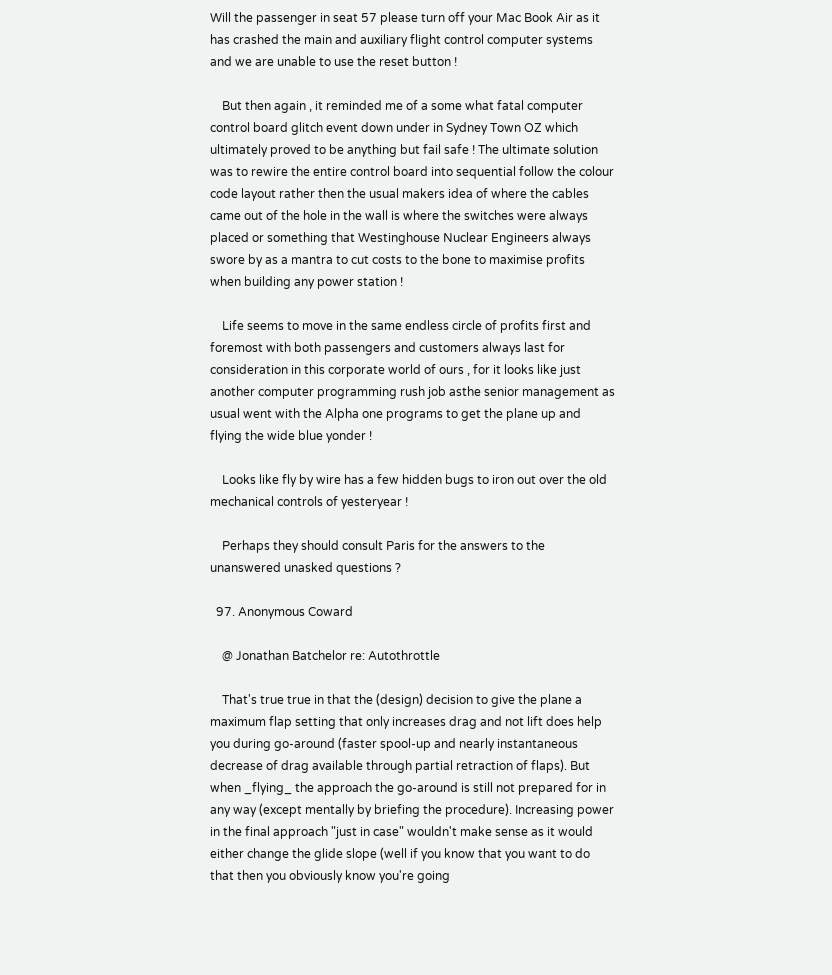Will the passenger in seat 57 please turn off your Mac Book Air as it has crashed the main and auxiliary flight control computer systems and we are unable to use the reset button !

    But then again , it reminded me of a some what fatal computer control board glitch event down under in Sydney Town OZ which ultimately proved to be anything but fail safe ! The ultimate solution was to rewire the entire control board into sequential follow the colour code layout rather then the usual makers idea of where the cables came out of the hole in the wall is where the switches were always placed or something that Westinghouse Nuclear Engineers always swore by as a mantra to cut costs to the bone to maximise profits when building any power station !

    Life seems to move in the same endless circle of profits first and foremost with both passengers and customers always last for consideration in this corporate world of ours , for it looks like just another computer programming rush job asthe senior management as usual went with the Alpha one programs to get the plane up and flying the wide blue yonder !

    Looks like fly by wire has a few hidden bugs to iron out over the old mechanical controls of yesteryear !

    Perhaps they should consult Paris for the answers to the unanswered unasked questions ?

  97. Anonymous Coward

    @ Jonathan Batchelor re: Autothrottle

    That's true true in that the (design) decision to give the plane a maximum flap setting that only increases drag and not lift does help you during go-around (faster spool-up and nearly instantaneous decrease of drag available through partial retraction of flaps). But when _flying_ the approach the go-around is still not prepared for in any way (except mentally by briefing the procedure). Increasing power in the final approach "just in case" wouldn't make sense as it would either change the glide slope (well if you know that you want to do that then you obviously know you're going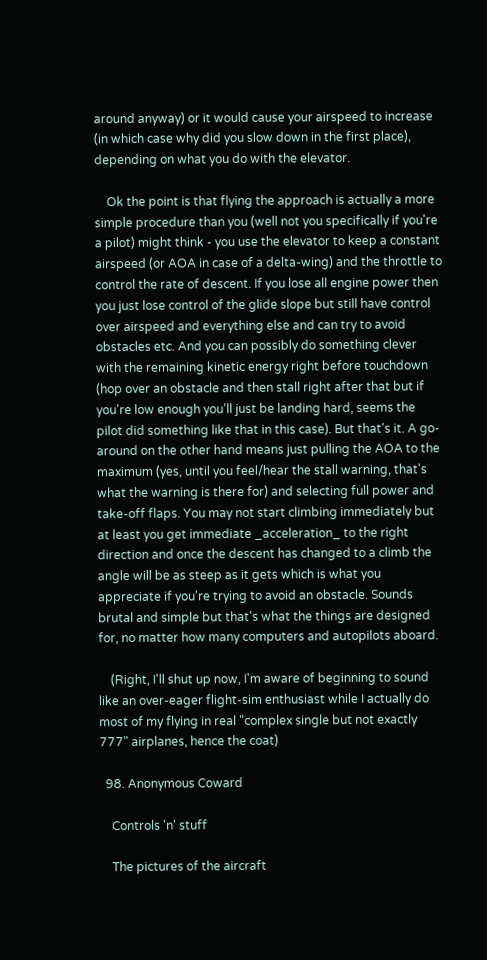around anyway) or it would cause your airspeed to increase (in which case why did you slow down in the first place), depending on what you do with the elevator.

    Ok the point is that flying the approach is actually a more simple procedure than you (well not you specifically if you're a pilot) might think - you use the elevator to keep a constant airspeed (or AOA in case of a delta-wing) and the throttle to control the rate of descent. If you lose all engine power then you just lose control of the glide slope but still have control over airspeed and everything else and can try to avoid obstacles etc. And you can possibly do something clever with the remaining kinetic energy right before touchdown (hop over an obstacle and then stall right after that but if you're low enough you'll just be landing hard, seems the pilot did something like that in this case). But that's it. A go-around on the other hand means just pulling the AOA to the maximum (yes, until you feel/hear the stall warning, that's what the warning is there for) and selecting full power and take-off flaps. You may not start climbing immediately but at least you get immediate _acceleration_ to the right direction and once the descent has changed to a climb the angle will be as steep as it gets which is what you appreciate if you're trying to avoid an obstacle. Sounds brutal and simple but that's what the things are designed for, no matter how many computers and autopilots aboard.

    (Right, I'll shut up now, I'm aware of beginning to sound like an over-eager flight-sim enthusiast while I actually do most of my flying in real "complex single but not exactly 777" airplanes, hence the coat)

  98. Anonymous Coward

    Controls 'n' stuff

    The pictures of the aircraft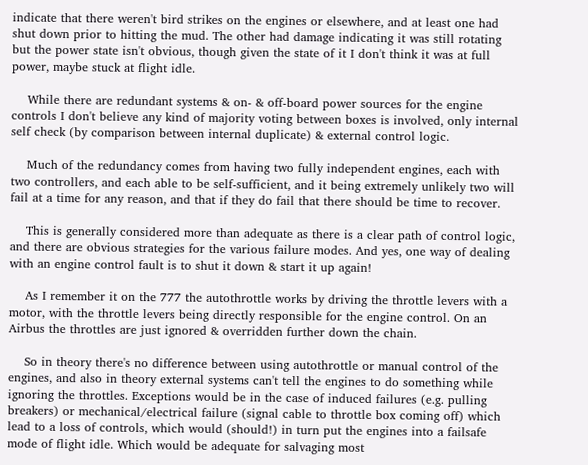indicate that there weren't bird strikes on the engines or elsewhere, and at least one had shut down prior to hitting the mud. The other had damage indicating it was still rotating but the power state isn't obvious, though given the state of it I don't think it was at full power, maybe stuck at flight idle.

    While there are redundant systems & on- & off-board power sources for the engine controls I don't believe any kind of majority voting between boxes is involved, only internal self check (by comparison between internal duplicate) & external control logic.

    Much of the redundancy comes from having two fully independent engines, each with two controllers, and each able to be self-sufficient, and it being extremely unlikely two will fail at a time for any reason, and that if they do fail that there should be time to recover.

    This is generally considered more than adequate as there is a clear path of control logic, and there are obvious strategies for the various failure modes. And yes, one way of dealing with an engine control fault is to shut it down & start it up again!

    As I remember it on the 777 the autothrottle works by driving the throttle levers with a motor, with the throttle levers being directly responsible for the engine control. On an Airbus the throttles are just ignored & overridden further down the chain.

    So in theory there's no difference between using autothrottle or manual control of the engines, and also in theory external systems can't tell the engines to do something while ignoring the throttles. Exceptions would be in the case of induced failures (e.g. pulling breakers) or mechanical/electrical failure (signal cable to throttle box coming off) which lead to a loss of controls, which would (should!) in turn put the engines into a failsafe mode of flight idle. Which would be adequate for salvaging most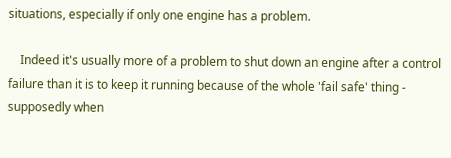situations, especially if only one engine has a problem.

    Indeed it's usually more of a problem to shut down an engine after a control failure than it is to keep it running because of the whole 'fail safe' thing - supposedly when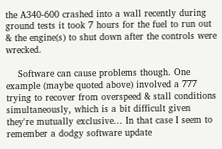the A340-600 crashed into a wall recently during ground tests it took 7 hours for the fuel to run out & the engine(s) to shut down after the controls were wrecked.

    Software can cause problems though. One example (maybe quoted above) involved a 777 trying to recover from overspeed & stall conditions simultaneously, which is a bit difficult given they're mutually exclusive... In that case I seem to remember a dodgy software update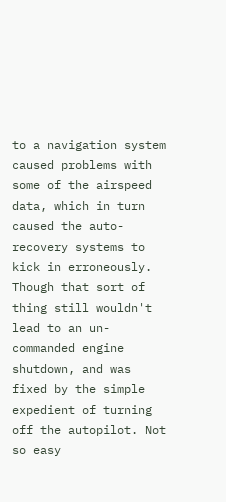to a navigation system caused problems with some of the airspeed data, which in turn caused the auto-recovery systems to kick in erroneously. Though that sort of thing still wouldn't lead to an un-commanded engine shutdown, and was fixed by the simple expedient of turning off the autopilot. Not so easy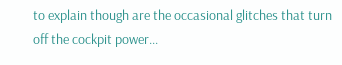to explain though are the occasional glitches that turn off the cockpit power...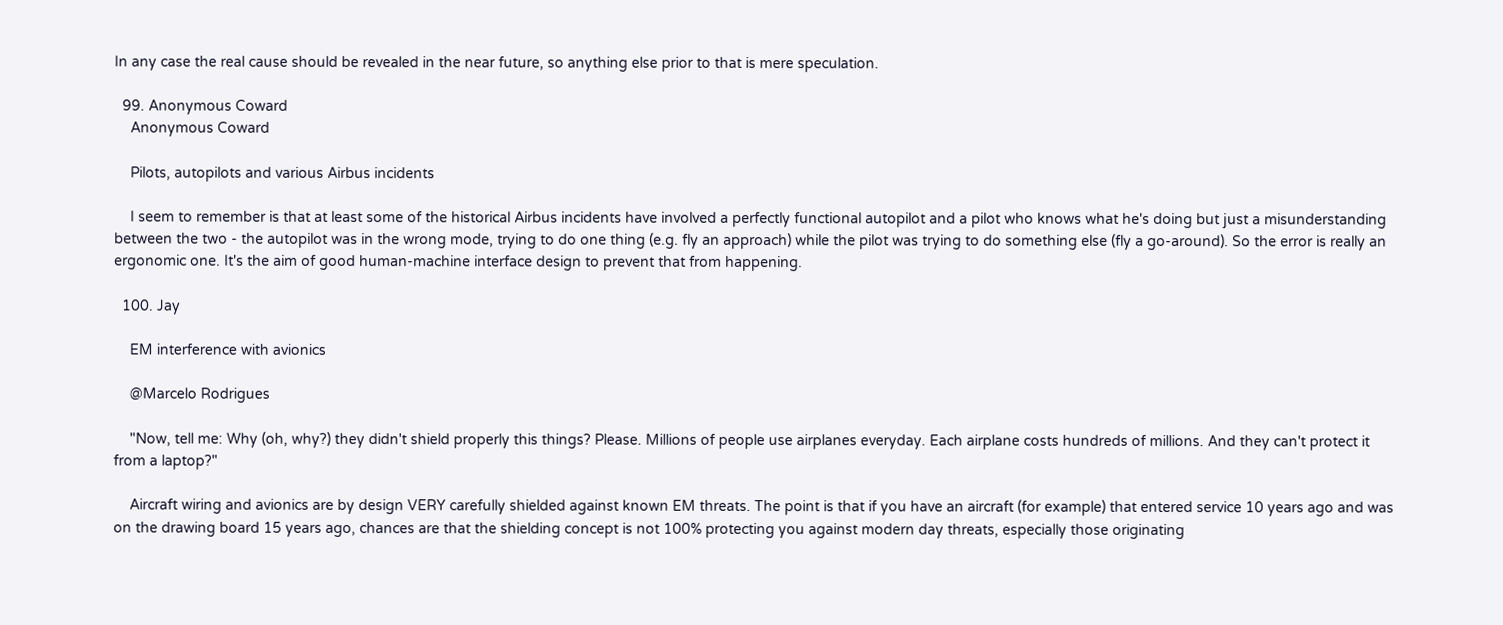In any case the real cause should be revealed in the near future, so anything else prior to that is mere speculation.

  99. Anonymous Coward
    Anonymous Coward

    Pilots, autopilots and various Airbus incidents

    I seem to remember is that at least some of the historical Airbus incidents have involved a perfectly functional autopilot and a pilot who knows what he's doing but just a misunderstanding between the two - the autopilot was in the wrong mode, trying to do one thing (e.g. fly an approach) while the pilot was trying to do something else (fly a go-around). So the error is really an ergonomic one. It's the aim of good human-machine interface design to prevent that from happening.

  100. Jay

    EM interference with avionics

    @Marcelo Rodrigues

    "Now, tell me: Why (oh, why?) they didn't shield properly this things? Please. Millions of people use airplanes everyday. Each airplane costs hundreds of millions. And they can't protect it from a laptop?"

    Aircraft wiring and avionics are by design VERY carefully shielded against known EM threats. The point is that if you have an aircraft (for example) that entered service 10 years ago and was on the drawing board 15 years ago, chances are that the shielding concept is not 100% protecting you against modern day threats, especially those originating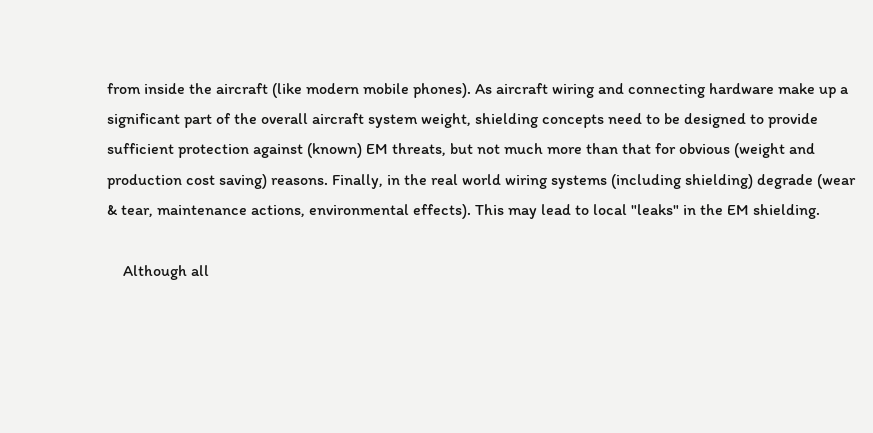from inside the aircraft (like modern mobile phones). As aircraft wiring and connecting hardware make up a significant part of the overall aircraft system weight, shielding concepts need to be designed to provide sufficient protection against (known) EM threats, but not much more than that for obvious (weight and production cost saving) reasons. Finally, in the real world wiring systems (including shielding) degrade (wear & tear, maintenance actions, environmental effects). This may lead to local "leaks" in the EM shielding.

    Although all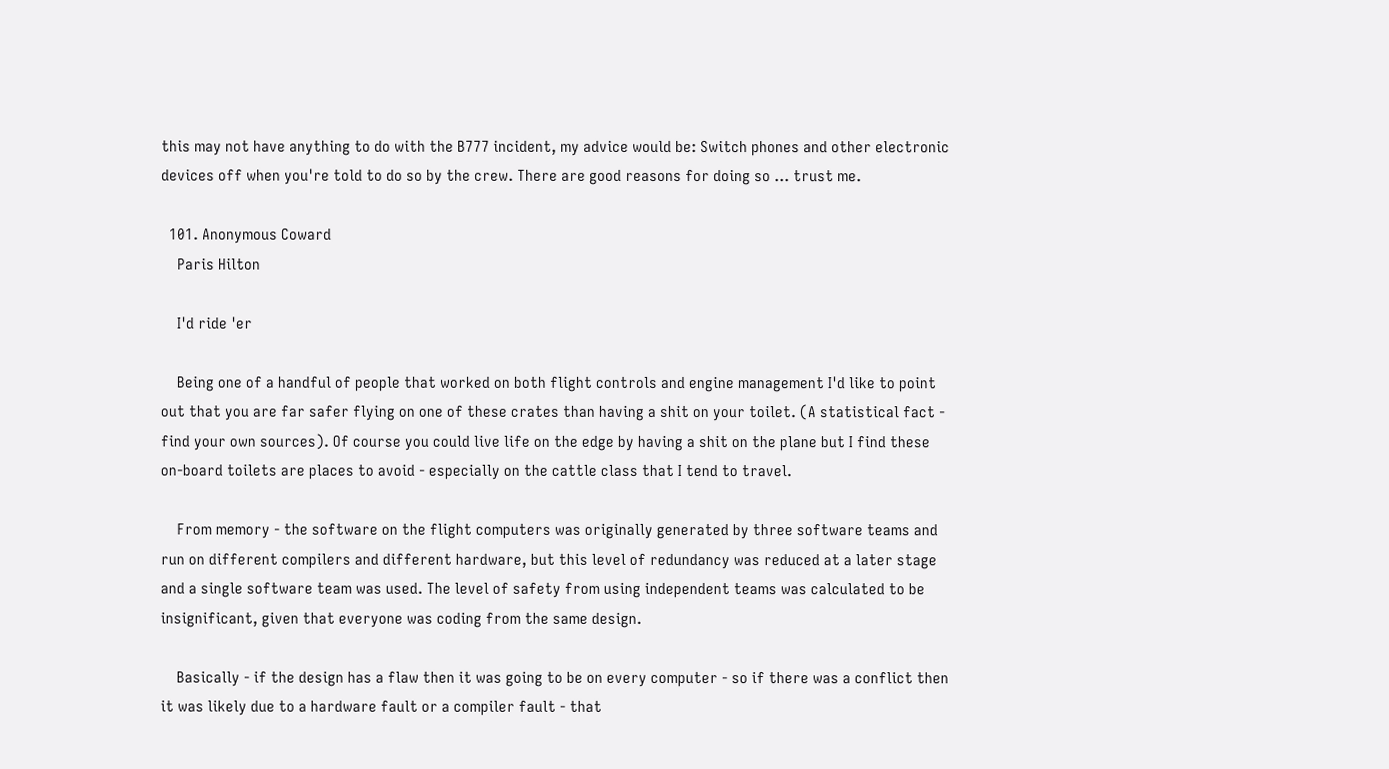this may not have anything to do with the B777 incident, my advice would be: Switch phones and other electronic devices off when you're told to do so by the crew. There are good reasons for doing so ... trust me.

  101. Anonymous Coward
    Paris Hilton

    I'd ride 'er

    Being one of a handful of people that worked on both flight controls and engine management I'd like to point out that you are far safer flying on one of these crates than having a shit on your toilet. (A statistical fact - find your own sources). Of course you could live life on the edge by having a shit on the plane but I find these on-board toilets are places to avoid - especially on the cattle class that I tend to travel.

    From memory - the software on the flight computers was originally generated by three software teams and run on different compilers and different hardware, but this level of redundancy was reduced at a later stage and a single software team was used. The level of safety from using independent teams was calculated to be insignificant, given that everyone was coding from the same design.

    Basically - if the design has a flaw then it was going to be on every computer - so if there was a conflict then it was likely due to a hardware fault or a compiler fault - that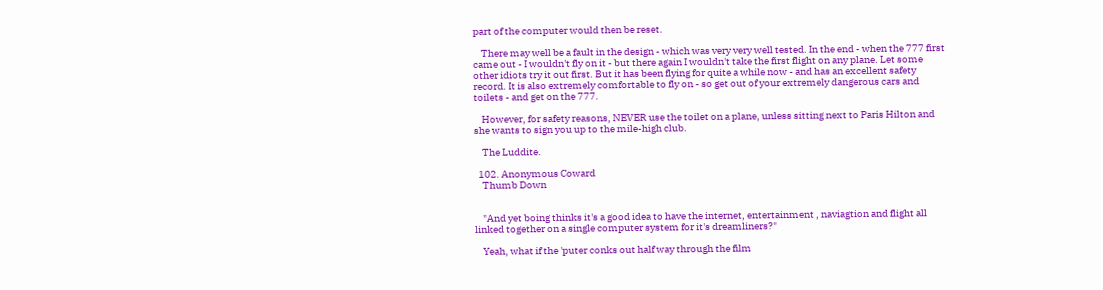part of the computer would then be reset.

    There may well be a fault in the design - which was very very well tested. In the end - when the 777 first came out - I wouldn't fly on it - but there again I wouldn't take the first flight on any plane. Let some other idiots try it out first. But it has been flying for quite a while now - and has an excellent safety record. It is also extremely comfortable to fly on - so get out of your extremely dangerous cars and toilets - and get on the 777.

    However, for safety reasons, NEVER use the toilet on a plane, unless sitting next to Paris Hilton and she wants to sign you up to the mile-high club.

    The Luddite.

  102. Anonymous Coward
    Thumb Down


    "And yet boing thinks it's a good idea to have the internet, entertainment , naviagtion and flight all linked together on a single computer system for it's dreamliners?"

    Yeah, what if the 'puter conks out half way through the film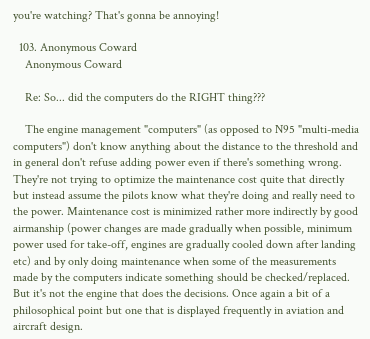you're watching? That's gonna be annoying!

  103. Anonymous Coward
    Anonymous Coward

    Re: So... did the computers do the RIGHT thing???

    The engine management "computers" (as opposed to N95 "multi-media computers") don't know anything about the distance to the threshold and in general don't refuse adding power even if there's something wrong. They're not trying to optimize the maintenance cost quite that directly but instead assume the pilots know what they're doing and really need to the power. Maintenance cost is minimized rather more indirectly by good airmanship (power changes are made gradually when possible, minimum power used for take-off, engines are gradually cooled down after landing etc) and by only doing maintenance when some of the measurements made by the computers indicate something should be checked/replaced. But it's not the engine that does the decisions. Once again a bit of a philosophical point but one that is displayed frequently in aviation and aircraft design.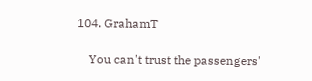104. GrahamT

    You can't trust the passengers'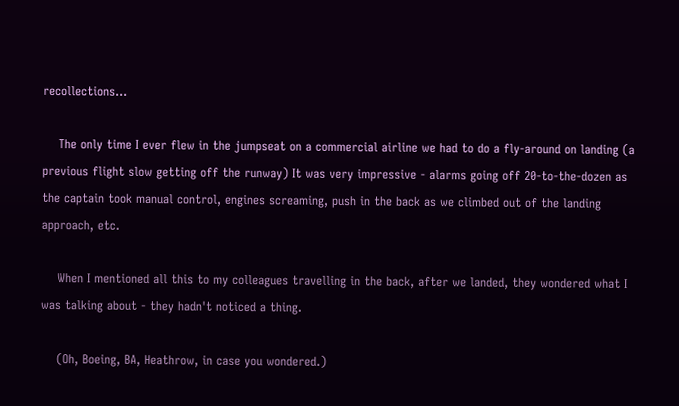recollections...

    The only time I ever flew in the jumpseat on a commercial airline we had to do a fly-around on landing (a previous flight slow getting off the runway) It was very impressive - alarms going off 20-to-the-dozen as the captain took manual control, engines screaming, push in the back as we climbed out of the landing approach, etc.

    When I mentioned all this to my colleagues travelling in the back, after we landed, they wondered what I was talking about - they hadn't noticed a thing.

    (Oh, Boeing, BA, Heathrow, in case you wondered.)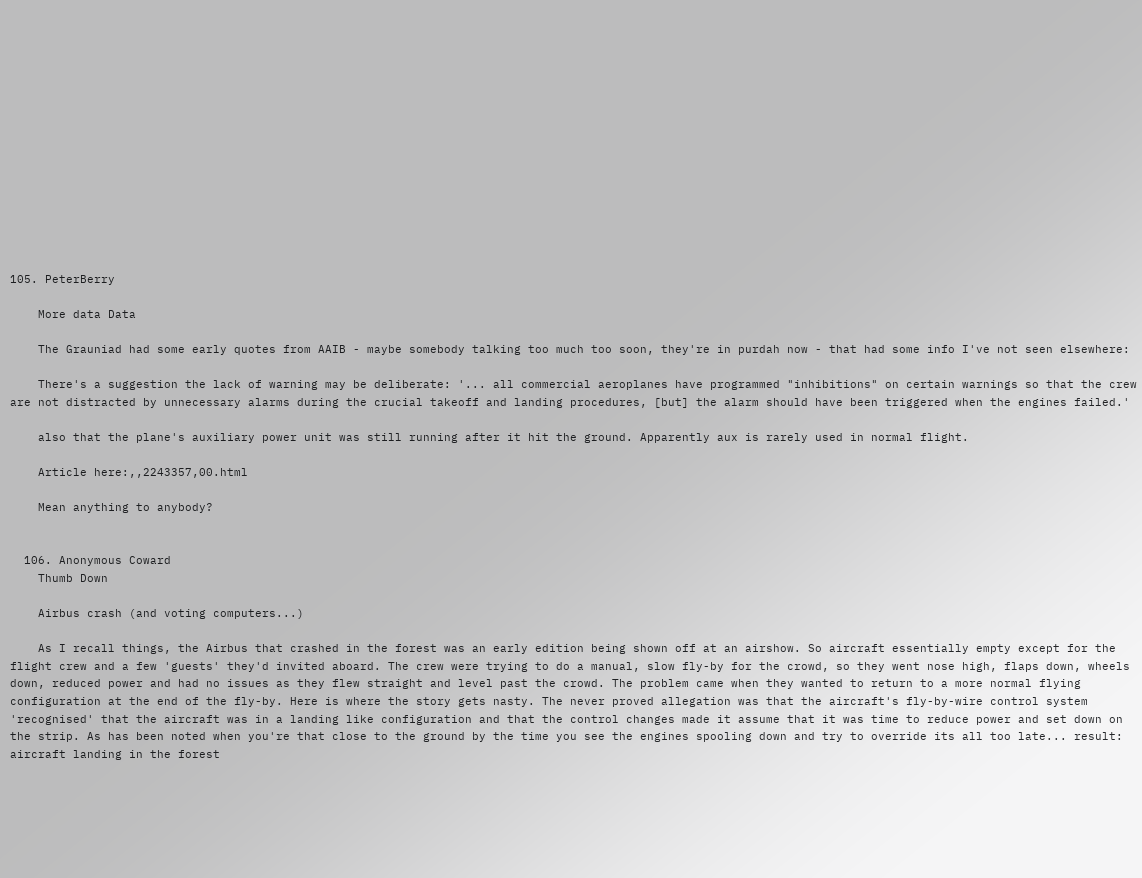105. PeterBerry

    More data Data

    The Grauniad had some early quotes from AAIB - maybe somebody talking too much too soon, they're in purdah now - that had some info I've not seen elsewhere:

    There's a suggestion the lack of warning may be deliberate: '... all commercial aeroplanes have programmed "inhibitions" on certain warnings so that the crew are not distracted by unnecessary alarms during the crucial takeoff and landing procedures, [but] the alarm should have been triggered when the engines failed.'

    also that the plane's auxiliary power unit was still running after it hit the ground. Apparently aux is rarely used in normal flight.

    Article here:,,2243357,00.html

    Mean anything to anybody?


  106. Anonymous Coward
    Thumb Down

    Airbus crash (and voting computers...)

    As I recall things, the Airbus that crashed in the forest was an early edition being shown off at an airshow. So aircraft essentially empty except for the flight crew and a few 'guests' they'd invited aboard. The crew were trying to do a manual, slow fly-by for the crowd, so they went nose high, flaps down, wheels down, reduced power and had no issues as they flew straight and level past the crowd. The problem came when they wanted to return to a more normal flying configuration at the end of the fly-by. Here is where the story gets nasty. The never proved allegation was that the aircraft's fly-by-wire control system 'recognised' that the aircraft was in a landing like configuration and that the control changes made it assume that it was time to reduce power and set down on the strip. As has been noted when you're that close to the ground by the time you see the engines spooling down and try to override its all too late... result: aircraft landing in the forest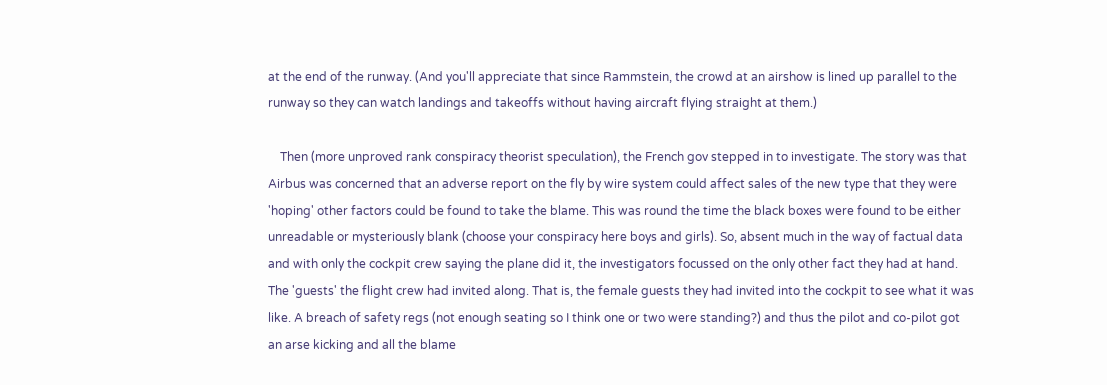at the end of the runway. (And you'll appreciate that since Rammstein, the crowd at an airshow is lined up parallel to the runway so they can watch landings and takeoffs without having aircraft flying straight at them.)

    Then (more unproved rank conspiracy theorist speculation), the French gov stepped in to investigate. The story was that Airbus was concerned that an adverse report on the fly by wire system could affect sales of the new type that they were 'hoping' other factors could be found to take the blame. This was round the time the black boxes were found to be either unreadable or mysteriously blank (choose your conspiracy here boys and girls). So, absent much in the way of factual data and with only the cockpit crew saying the plane did it, the investigators focussed on the only other fact they had at hand. The 'guests' the flight crew had invited along. That is, the female guests they had invited into the cockpit to see what it was like. A breach of safety regs (not enough seating so I think one or two were standing?) and thus the pilot and co-pilot got an arse kicking and all the blame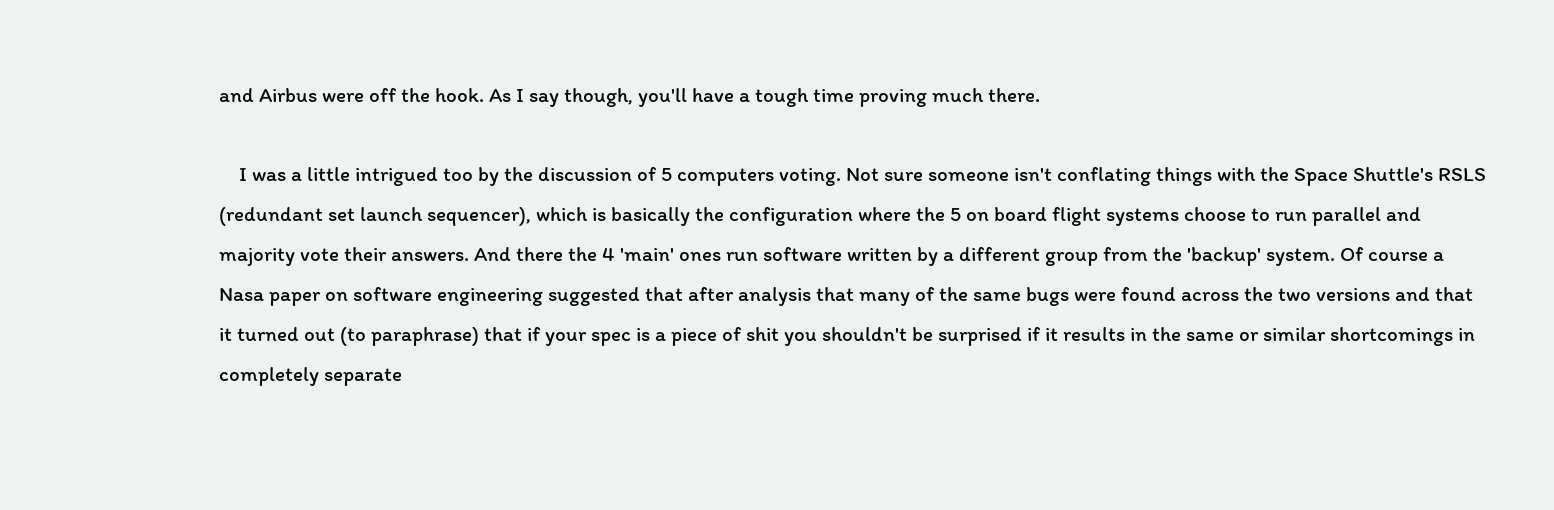and Airbus were off the hook. As I say though, you'll have a tough time proving much there.

    I was a little intrigued too by the discussion of 5 computers voting. Not sure someone isn't conflating things with the Space Shuttle's RSLS (redundant set launch sequencer), which is basically the configuration where the 5 on board flight systems choose to run parallel and majority vote their answers. And there the 4 'main' ones run software written by a different group from the 'backup' system. Of course a Nasa paper on software engineering suggested that after analysis that many of the same bugs were found across the two versions and that it turned out (to paraphrase) that if your spec is a piece of shit you shouldn't be surprised if it results in the same or similar shortcomings in completely separate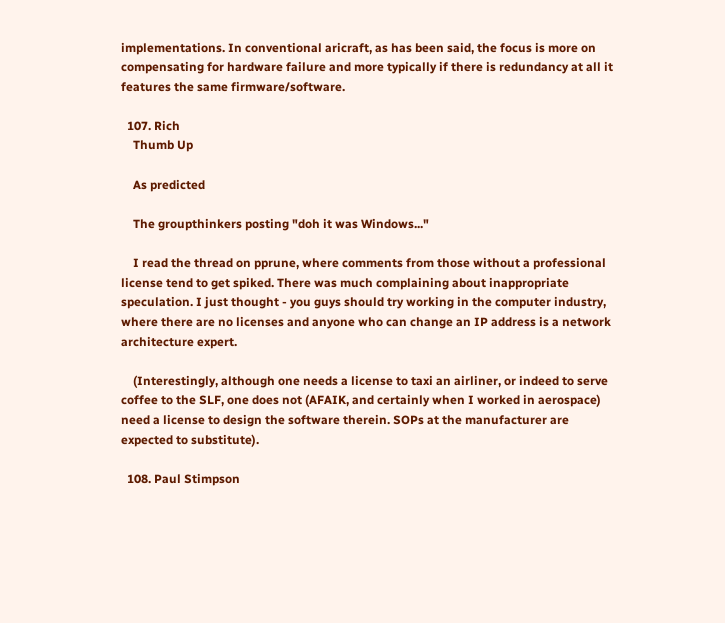implementations. In conventional aricraft, as has been said, the focus is more on compensating for hardware failure and more typically if there is redundancy at all it features the same firmware/software.

  107. Rich
    Thumb Up

    As predicted

    The groupthinkers posting "doh it was Windows..."

    I read the thread on pprune, where comments from those without a professional license tend to get spiked. There was much complaining about inappropriate speculation. I just thought - you guys should try working in the computer industry, where there are no licenses and anyone who can change an IP address is a network architecture expert.

    (Interestingly, although one needs a license to taxi an airliner, or indeed to serve coffee to the SLF, one does not (AFAIK, and certainly when I worked in aerospace) need a license to design the software therein. SOPs at the manufacturer are expected to substitute).

  108. Paul Stimpson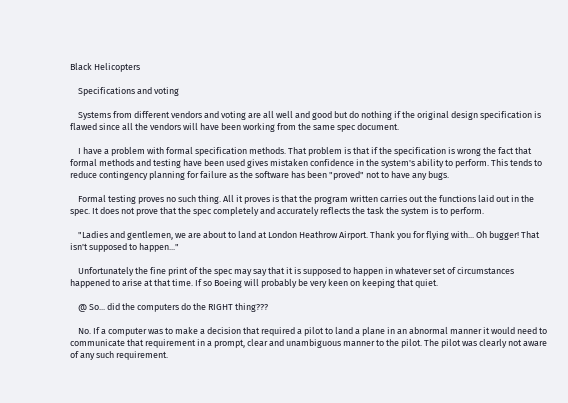Black Helicopters

    Specifications and voting

    Systems from different vendors and voting are all well and good but do nothing if the original design specification is flawed since all the vendors will have been working from the same spec document.

    I have a problem with formal specification methods. That problem is that if the specification is wrong the fact that formal methods and testing have been used gives mistaken confidence in the system's ability to perform. This tends to reduce contingency planning for failure as the software has been "proved" not to have any bugs.

    Formal testing proves no such thing. All it proves is that the program written carries out the functions laid out in the spec. It does not prove that the spec completely and accurately reflects the task the system is to perform.

    "Ladies and gentlemen, we are about to land at London Heathrow Airport. Thank you for flying with... Oh bugger! That isn't supposed to happen..."

    Unfortunately the fine print of the spec may say that it is supposed to happen in whatever set of circumstances happened to arise at that time. If so Boeing will probably be very keen on keeping that quiet.

    @ So... did the computers do the RIGHT thing???

    No. If a computer was to make a decision that required a pilot to land a plane in an abnormal manner it would need to communicate that requirement in a prompt, clear and unambiguous manner to the pilot. The pilot was clearly not aware of any such requirement.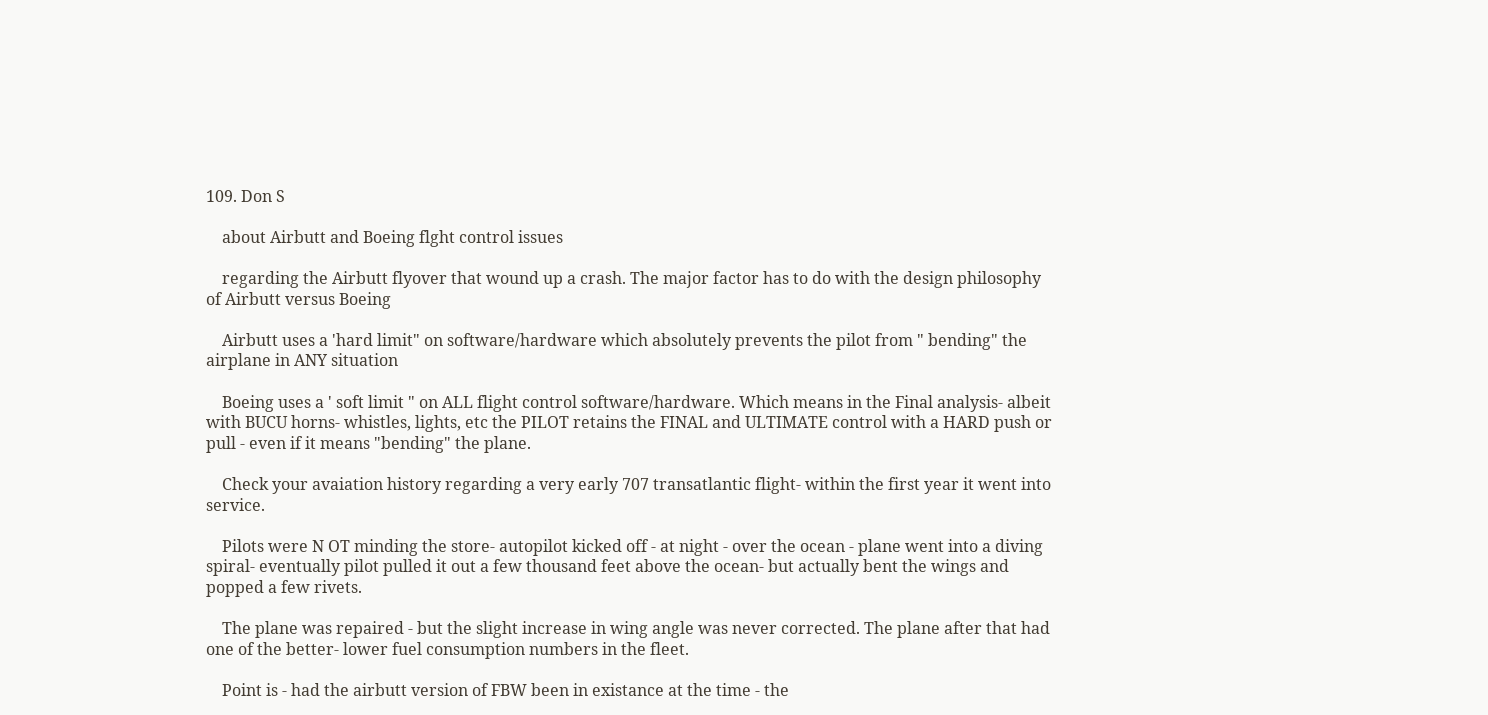109. Don S

    about Airbutt and Boeing flght control issues

    regarding the Airbutt flyover that wound up a crash. The major factor has to do with the design philosophy of Airbutt versus Boeing

    Airbutt uses a 'hard limit" on software/hardware which absolutely prevents the pilot from " bending" the airplane in ANY situation

    Boeing uses a ' soft limit " on ALL flight control software/hardware. Which means in the Final analysis- albeit with BUCU horns- whistles, lights, etc the PILOT retains the FINAL and ULTIMATE control with a HARD push or pull - even if it means "bending" the plane.

    Check your avaiation history regarding a very early 707 transatlantic flight- within the first year it went into service.

    Pilots were N OT minding the store- autopilot kicked off - at night - over the ocean - plane went into a diving spiral- eventually pilot pulled it out a few thousand feet above the ocean- but actually bent the wings and popped a few rivets.

    The plane was repaired - but the slight increase in wing angle was never corrected. The plane after that had one of the better- lower fuel consumption numbers in the fleet.

    Point is - had the airbutt version of FBW been in existance at the time - the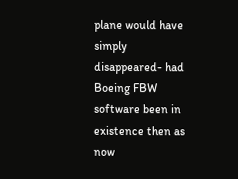plane would have simply disappeared- had Boeing FBW software been in existence then as now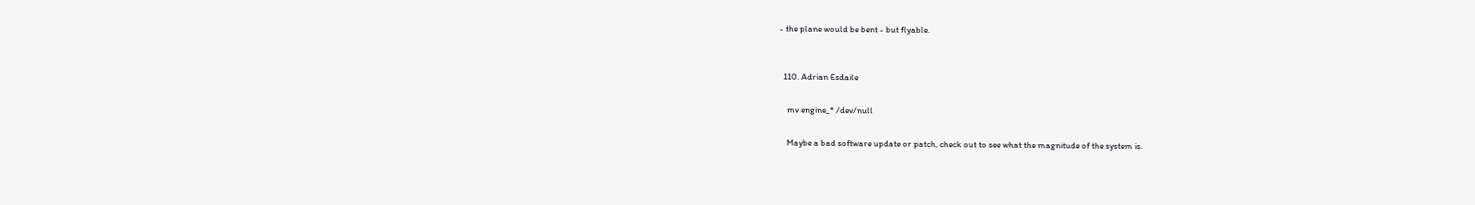- the plane would be bent - but flyable.


  110. Adrian Esdaile

    mv engine_* /dev/null

    Maybe a bad software update or patch, check out to see what the magnitude of the system is.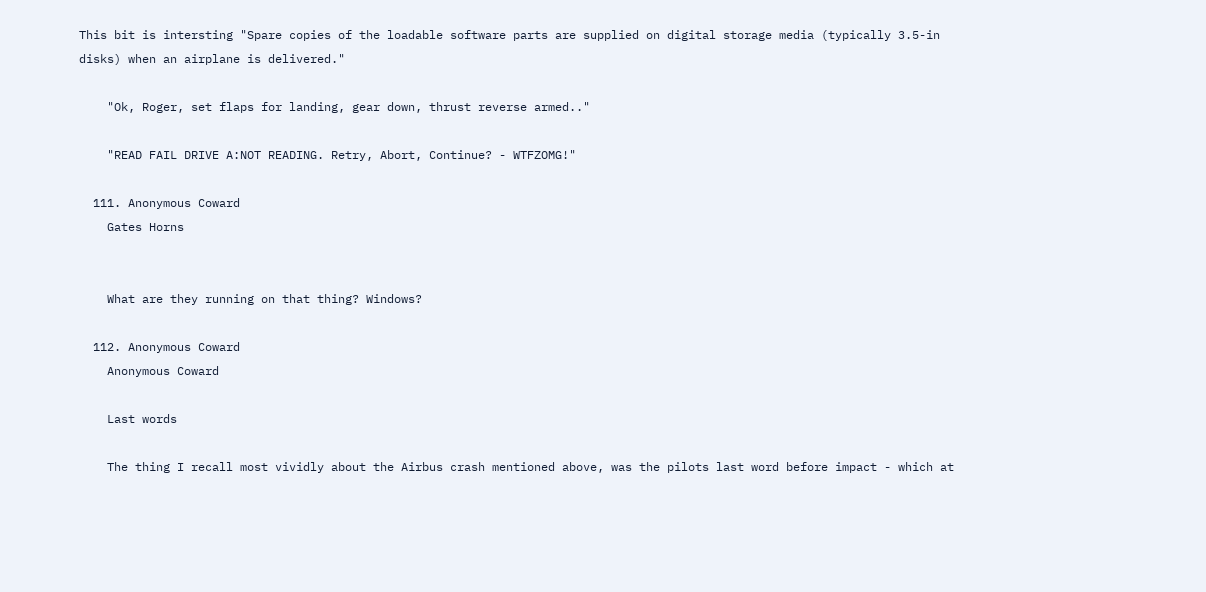This bit is intersting "Spare copies of the loadable software parts are supplied on digital storage media (typically 3.5-in disks) when an airplane is delivered."

    "Ok, Roger, set flaps for landing, gear down, thrust reverse armed.."

    "READ FAIL DRIVE A:NOT READING. Retry, Abort, Continue? - WTFZOMG!"

  111. Anonymous Coward
    Gates Horns


    What are they running on that thing? Windows?

  112. Anonymous Coward
    Anonymous Coward

    Last words

    The thing I recall most vividly about the Airbus crash mentioned above, was the pilots last word before impact - which at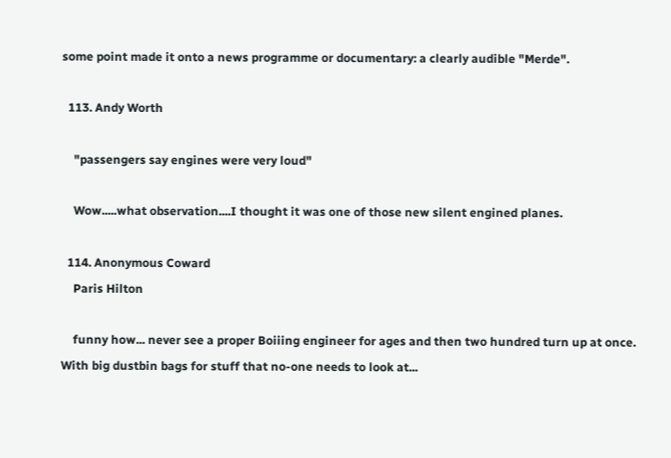some point made it onto a news programme or documentary: a clearly audible "Merde".

  113. Andy Worth

    "passengers say engines were very loud"

    Wow.....what observation....I thought it was one of those new silent engined planes.

  114. Anonymous Coward
    Paris Hilton

    funny how... never see a proper Boiiing engineer for ages and then two hundred turn up at once. With big dustbin bags for stuff that no-one needs to look at...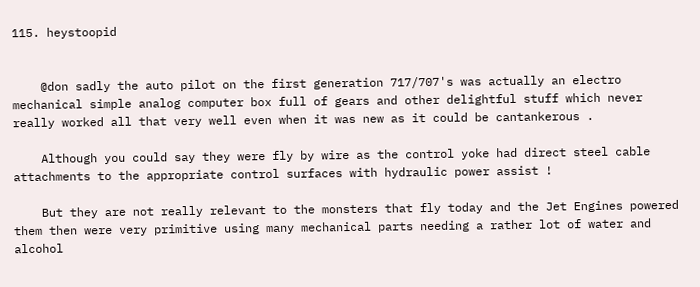115. heystoopid


    @don sadly the auto pilot on the first generation 717/707's was actually an electro mechanical simple analog computer box full of gears and other delightful stuff which never really worked all that very well even when it was new as it could be cantankerous .

    Although you could say they were fly by wire as the control yoke had direct steel cable attachments to the appropriate control surfaces with hydraulic power assist !

    But they are not really relevant to the monsters that fly today and the Jet Engines powered them then were very primitive using many mechanical parts needing a rather lot of water and alcohol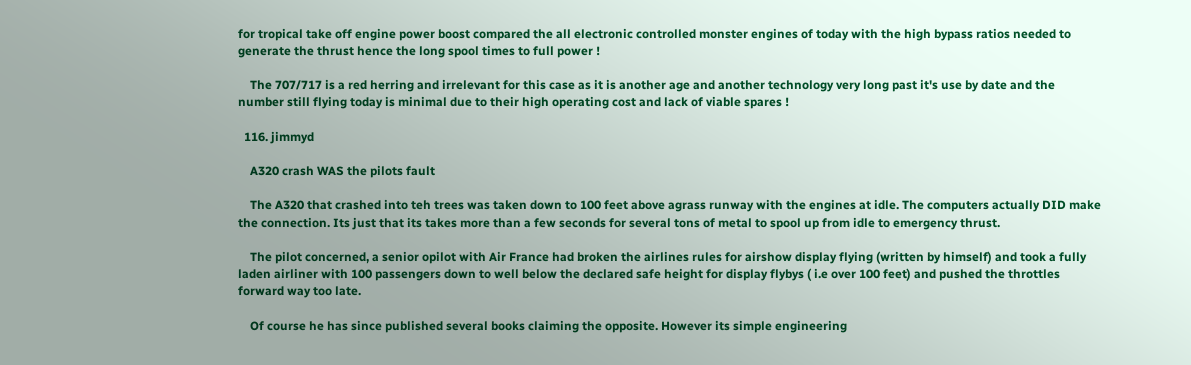for tropical take off engine power boost compared the all electronic controlled monster engines of today with the high bypass ratios needed to generate the thrust hence the long spool times to full power !

    The 707/717 is a red herring and irrelevant for this case as it is another age and another technology very long past it's use by date and the number still flying today is minimal due to their high operating cost and lack of viable spares !

  116. jimmyd

    A320 crash WAS the pilots fault

    The A320 that crashed into teh trees was taken down to 100 feet above agrass runway with the engines at idle. The computers actually DID make the connection. Its just that its takes more than a few seconds for several tons of metal to spool up from idle to emergency thrust.

    The pilot concerned, a senior opilot with Air France had broken the airlines rules for airshow display flying (written by himself) and took a fully laden airliner with 100 passengers down to well below the declared safe height for display flybys ( i.e over 100 feet) and pushed the throttles forward way too late.

    Of course he has since published several books claiming the opposite. However its simple engineering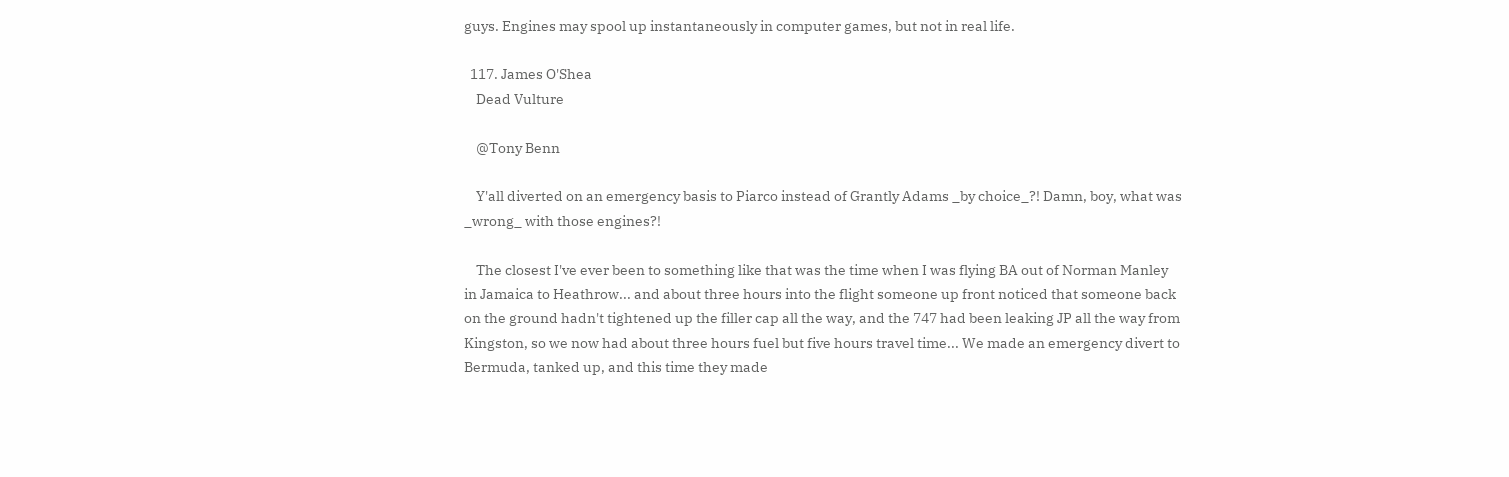guys. Engines may spool up instantaneously in computer games, but not in real life.

  117. James O'Shea
    Dead Vulture

    @Tony Benn

    Y'all diverted on an emergency basis to Piarco instead of Grantly Adams _by choice_?! Damn, boy, what was _wrong_ with those engines?!

    The closest I've ever been to something like that was the time when I was flying BA out of Norman Manley in Jamaica to Heathrow... and about three hours into the flight someone up front noticed that someone back on the ground hadn't tightened up the filler cap all the way, and the 747 had been leaking JP all the way from Kingston, so we now had about three hours fuel but five hours travel time... We made an emergency divert to Bermuda, tanked up, and this time they made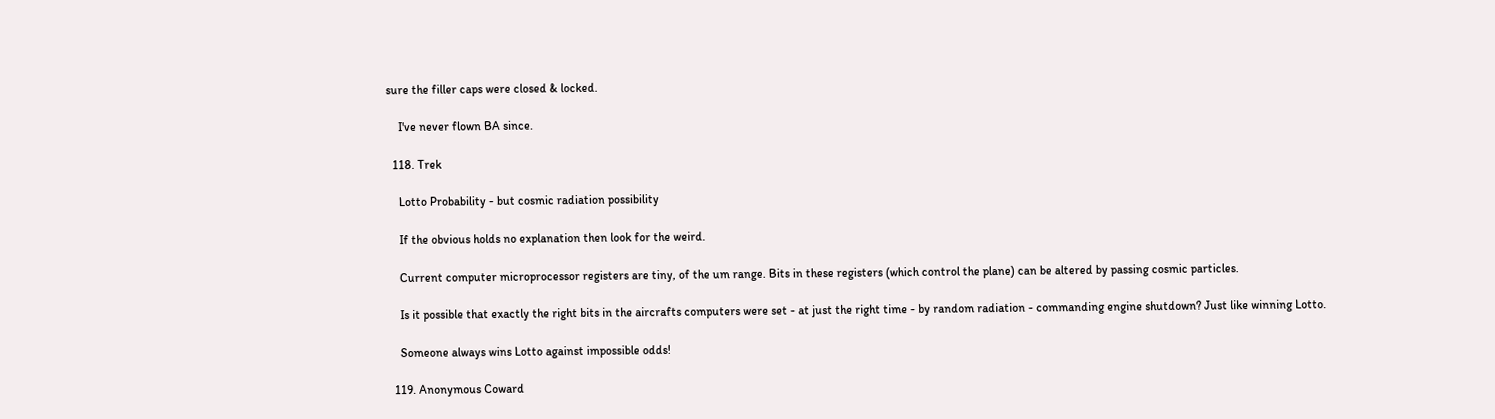sure the filler caps were closed & locked.

    I've never flown BA since.

  118. Trek

    Lotto Probability - but cosmic radiation possibility

    If the obvious holds no explanation then look for the weird.

    Current computer microprocessor registers are tiny, of the um range. Bits in these registers (which control the plane) can be altered by passing cosmic particles.

    Is it possible that exactly the right bits in the aircrafts computers were set - at just the right time - by random radiation - commanding engine shutdown? Just like winning Lotto.

    Someone always wins Lotto against impossible odds!

  119. Anonymous Coward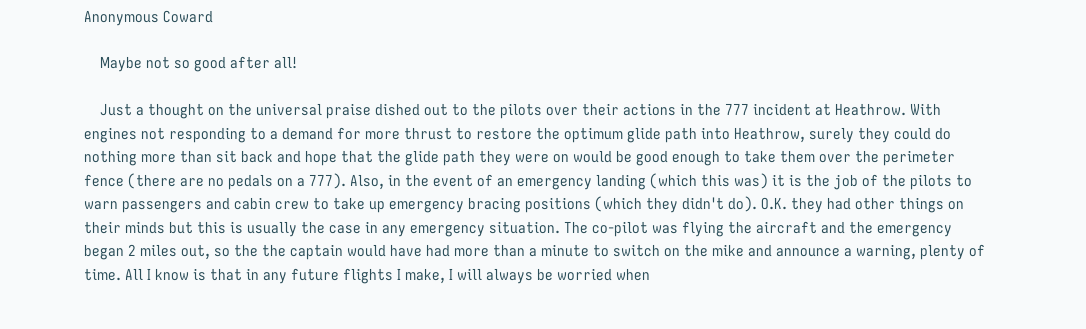Anonymous Coward

    Maybe not so good after all!

    Just a thought on the universal praise dished out to the pilots over their actions in the 777 incident at Heathrow. With engines not responding to a demand for more thrust to restore the optimum glide path into Heathrow, surely they could do nothing more than sit back and hope that the glide path they were on would be good enough to take them over the perimeter fence (there are no pedals on a 777). Also, in the event of an emergency landing (which this was) it is the job of the pilots to warn passengers and cabin crew to take up emergency bracing positions (which they didn't do). O.K. they had other things on their minds but this is usually the case in any emergency situation. The co-pilot was flying the aircraft and the emergency began 2 miles out, so the the captain would have had more than a minute to switch on the mike and announce a warning, plenty of time. All I know is that in any future flights I make, I will always be worried when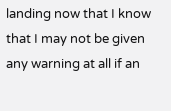landing now that I know that I may not be given any warning at all if an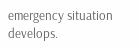emergency situation develops.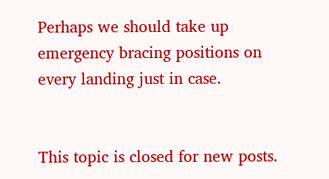Perhaps we should take up emergency bracing positions on every landing just in case.


This topic is closed for new posts.